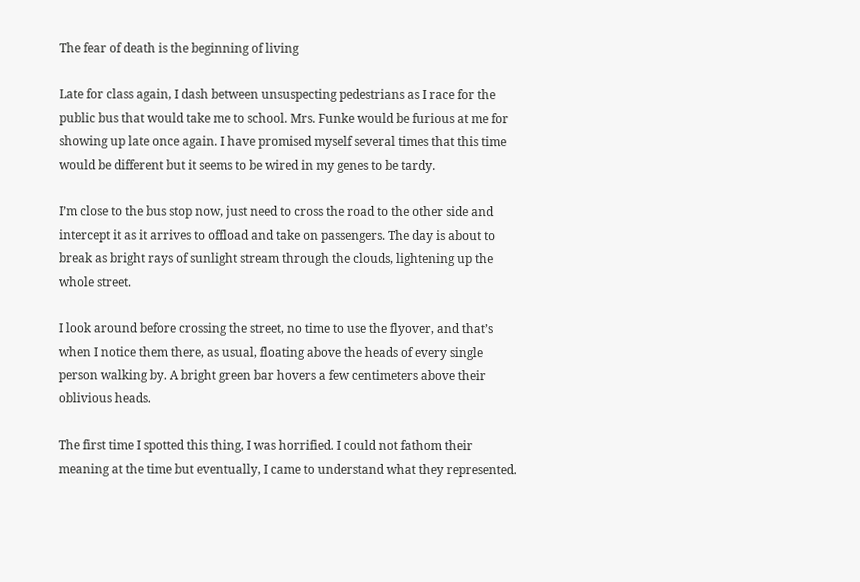The fear of death is the beginning of living

Late for class again, I dash between unsuspecting pedestrians as I race for the public bus that would take me to school. Mrs. Funke would be furious at me for showing up late once again. I have promised myself several times that this time would be different but it seems to be wired in my genes to be tardy.

I’m close to the bus stop now, just need to cross the road to the other side and intercept it as it arrives to offload and take on passengers. The day is about to break as bright rays of sunlight stream through the clouds, lightening up the whole street.

I look around before crossing the street, no time to use the flyover, and that’s when I notice them there, as usual, floating above the heads of every single person walking by. A bright green bar hovers a few centimeters above their oblivious heads.

The first time I spotted this thing, I was horrified. I could not fathom their meaning at the time but eventually, I came to understand what they represented.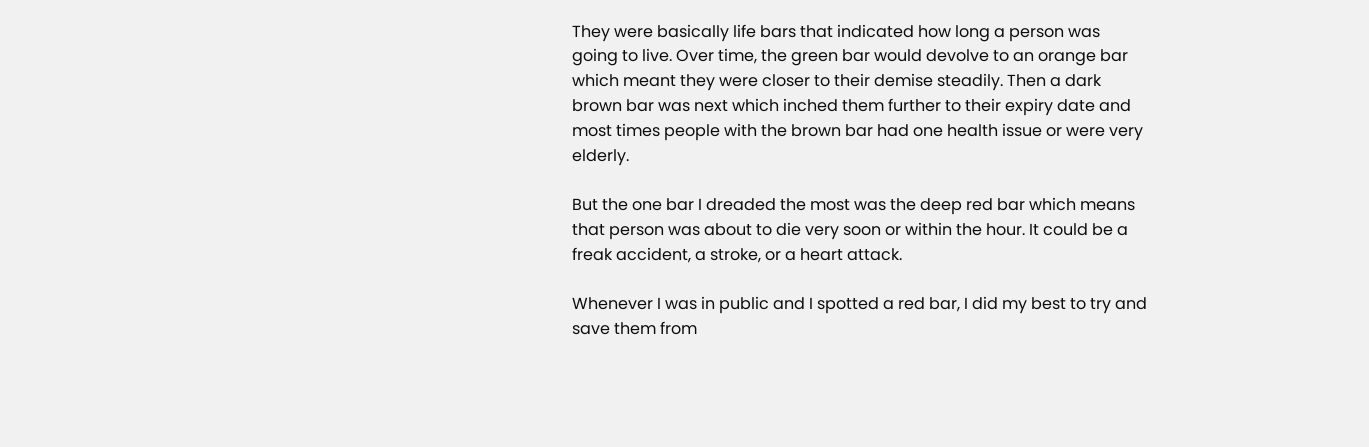They were basically life bars that indicated how long a person was going to live. Over time, the green bar would devolve to an orange bar which meant they were closer to their demise steadily. Then a dark brown bar was next which inched them further to their expiry date and most times people with the brown bar had one health issue or were very elderly.

But the one bar I dreaded the most was the deep red bar which means that person was about to die very soon or within the hour. It could be a freak accident, a stroke, or a heart attack.

Whenever I was in public and I spotted a red bar, I did my best to try and save them from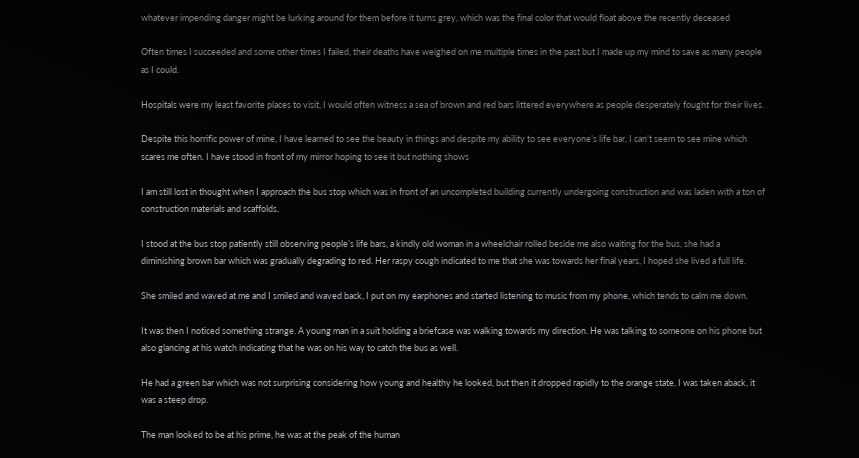whatever impending danger might be lurking around for them before it turns grey, which was the final color that would float above the recently deceased

Often times I succeeded and some other times I failed, their deaths have weighed on me multiple times in the past but I made up my mind to save as many people as I could.

Hospitals were my least favorite places to visit, I would often witness a sea of brown and red bars littered everywhere as people desperately fought for their lives.

Despite this horrific power of mine, I have learned to see the beauty in things and despite my ability to see everyone’s life bar, I can’t seem to see mine which scares me often. I have stood in front of my mirror hoping to see it but nothing shows

I am still lost in thought when I approach the bus stop which was in front of an uncompleted building currently undergoing construction and was laden with a ton of construction materials and scaffolds.

I stood at the bus stop patiently still observing people’s life bars, a kindly old woman in a wheelchair rolled beside me also waiting for the bus, she had a diminishing brown bar which was gradually degrading to red. Her raspy cough indicated to me that she was towards her final years, I hoped she lived a full life.

She smiled and waved at me and I smiled and waved back, I put on my earphones and started listening to music from my phone, which tends to calm me down.

It was then I noticed something strange. A young man in a suit holding a briefcase was walking towards my direction. He was talking to someone on his phone but also glancing at his watch indicating that he was on his way to catch the bus as well.

He had a green bar which was not surprising considering how young and healthy he looked, but then it dropped rapidly to the orange state, I was taken aback, it was a steep drop.

The man looked to be at his prime, he was at the peak of the human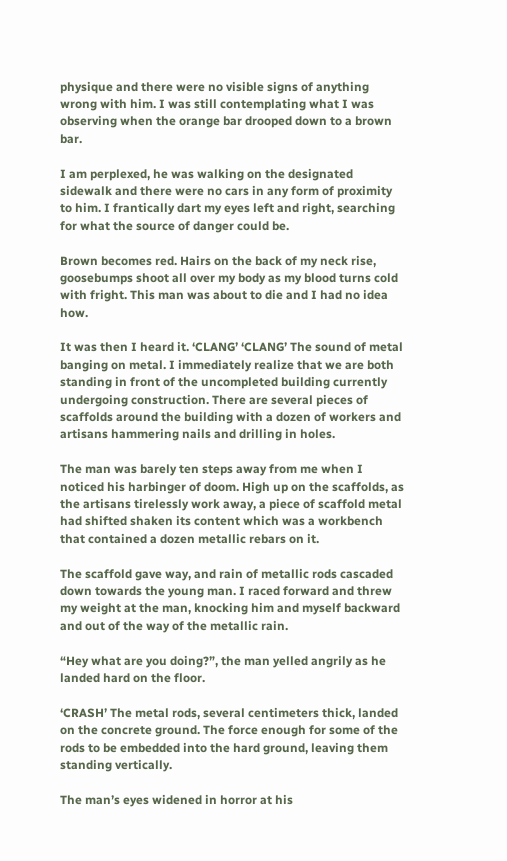physique and there were no visible signs of anything wrong with him. I was still contemplating what I was observing when the orange bar drooped down to a brown bar.

I am perplexed, he was walking on the designated sidewalk and there were no cars in any form of proximity to him. I frantically dart my eyes left and right, searching for what the source of danger could be.

Brown becomes red. Hairs on the back of my neck rise, goosebumps shoot all over my body as my blood turns cold with fright. This man was about to die and I had no idea how.

It was then I heard it. ‘CLANG’ ‘CLANG’ The sound of metal banging on metal. I immediately realize that we are both standing in front of the uncompleted building currently undergoing construction. There are several pieces of scaffolds around the building with a dozen of workers and artisans hammering nails and drilling in holes.

The man was barely ten steps away from me when I noticed his harbinger of doom. High up on the scaffolds, as the artisans tirelessly work away, a piece of scaffold metal had shifted shaken its content which was a workbench that contained a dozen metallic rebars on it.

The scaffold gave way, and rain of metallic rods cascaded down towards the young man. I raced forward and threw my weight at the man, knocking him and myself backward and out of the way of the metallic rain.

“Hey what are you doing?”, the man yelled angrily as he landed hard on the floor.

‘CRASH’ The metal rods, several centimeters thick, landed on the concrete ground. The force enough for some of the rods to be embedded into the hard ground, leaving them standing vertically.

The man’s eyes widened in horror at his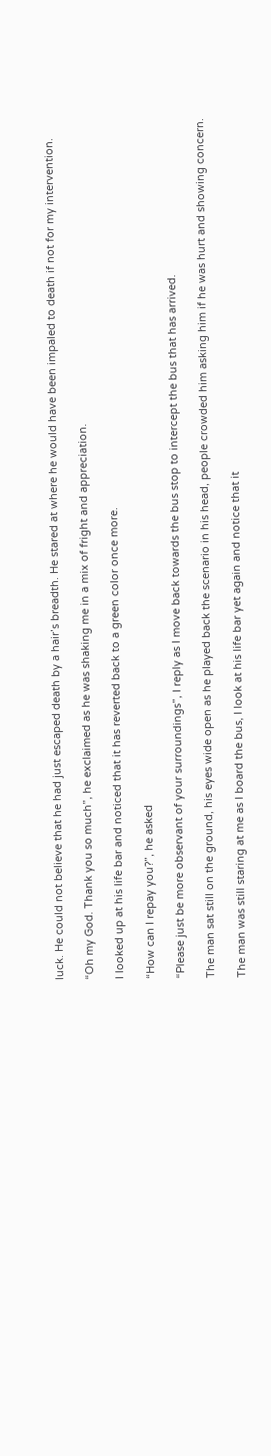luck. He could not believe that he had just escaped death by a hair’s breadth. He stared at where he would have been impaled to death if not for my intervention.

“Oh my God. Thank you so much”, he exclaimed as he was shaking me in a mix of fright and appreciation.

I looked up at his life bar and noticed that it has reverted back to a green color once more.

“How can I repay you?”, he asked

“Please just be more observant of your surroundings”, I reply as I move back towards the bus stop to intercept the bus that has arrived.

The man sat still on the ground, his eyes wide open as he played back the scenario in his head, people crowded him asking him if he was hurt and showing concern.

The man was still staring at me as I board the bus, I look at his life bar yet again and notice that it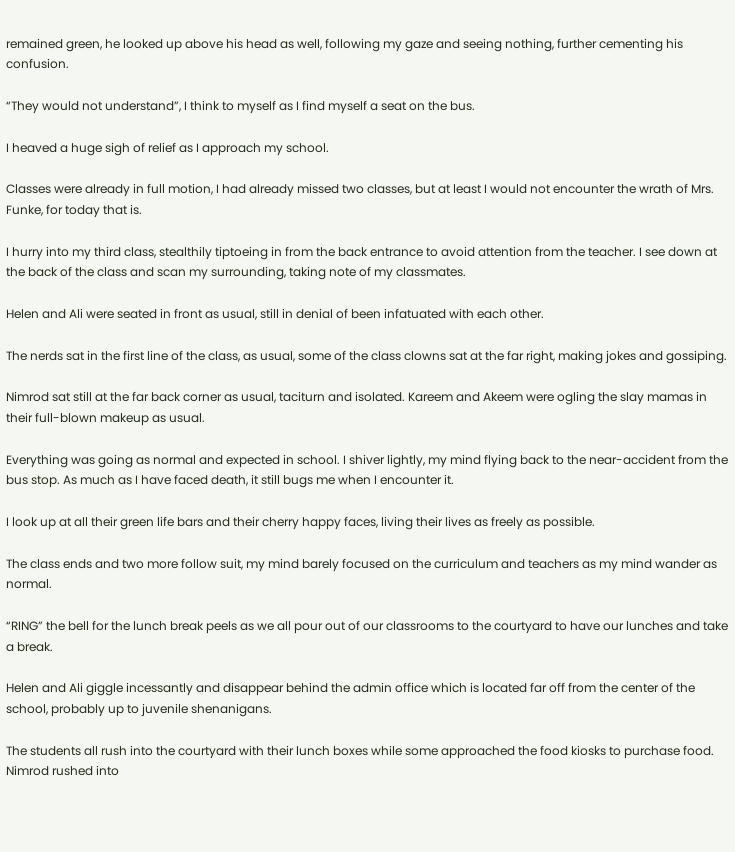remained green, he looked up above his head as well, following my gaze and seeing nothing, further cementing his confusion.

“They would not understand”, I think to myself as I find myself a seat on the bus.

I heaved a huge sigh of relief as I approach my school.

Classes were already in full motion, I had already missed two classes, but at least I would not encounter the wrath of Mrs. Funke, for today that is.

I hurry into my third class, stealthily tiptoeing in from the back entrance to avoid attention from the teacher. I see down at the back of the class and scan my surrounding, taking note of my classmates.

Helen and Ali were seated in front as usual, still in denial of been infatuated with each other.

The nerds sat in the first line of the class, as usual, some of the class clowns sat at the far right, making jokes and gossiping.

Nimrod sat still at the far back corner as usual, taciturn and isolated. Kareem and Akeem were ogling the slay mamas in their full-blown makeup as usual.

Everything was going as normal and expected in school. I shiver lightly, my mind flying back to the near-accident from the bus stop. As much as I have faced death, it still bugs me when I encounter it.

I look up at all their green life bars and their cherry happy faces, living their lives as freely as possible.

The class ends and two more follow suit, my mind barely focused on the curriculum and teachers as my mind wander as normal.

“RING” the bell for the lunch break peels as we all pour out of our classrooms to the courtyard to have our lunches and take a break.

Helen and Ali giggle incessantly and disappear behind the admin office which is located far off from the center of the school, probably up to juvenile shenanigans.

The students all rush into the courtyard with their lunch boxes while some approached the food kiosks to purchase food. Nimrod rushed into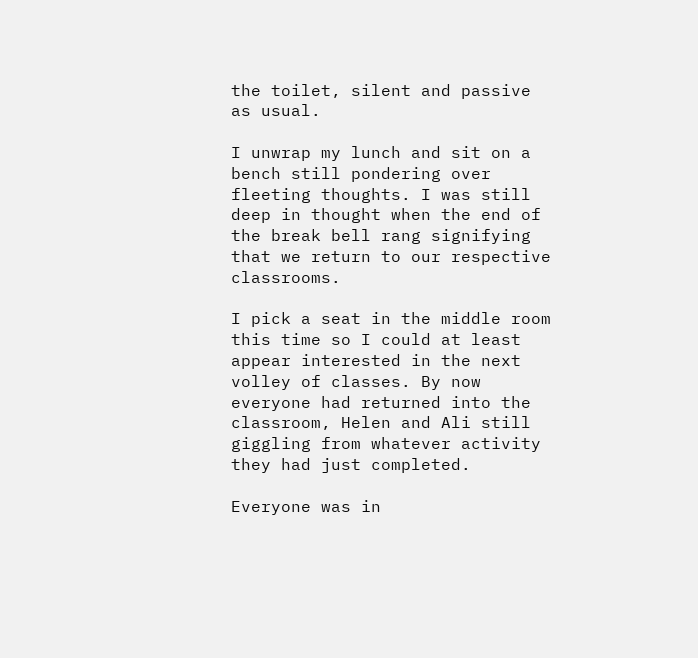the toilet, silent and passive as usual.

I unwrap my lunch and sit on a bench still pondering over fleeting thoughts. I was still deep in thought when the end of the break bell rang signifying that we return to our respective classrooms.

I pick a seat in the middle room this time so I could at least appear interested in the next volley of classes. By now everyone had returned into the classroom, Helen and Ali still giggling from whatever activity they had just completed.

Everyone was in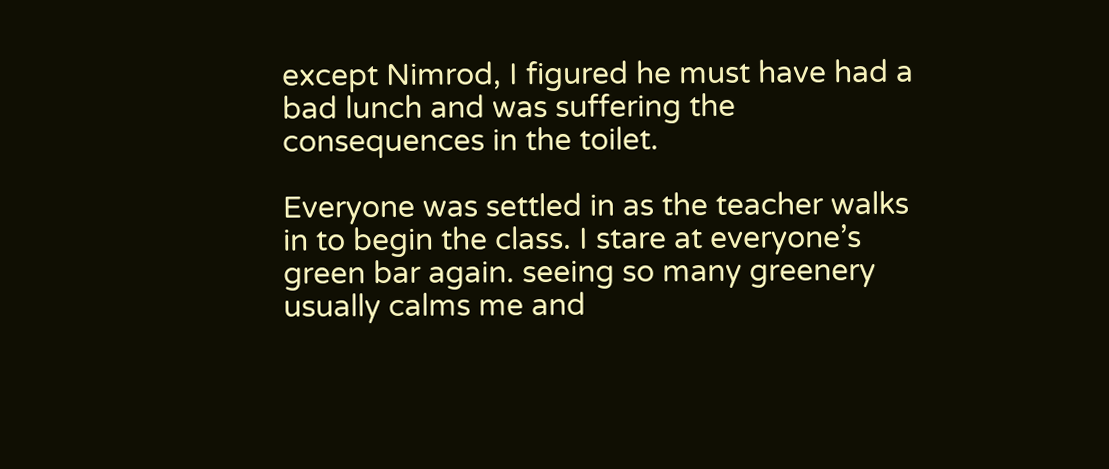except Nimrod, I figured he must have had a bad lunch and was suffering the consequences in the toilet.

Everyone was settled in as the teacher walks in to begin the class. I stare at everyone’s green bar again. seeing so many greenery usually calms me and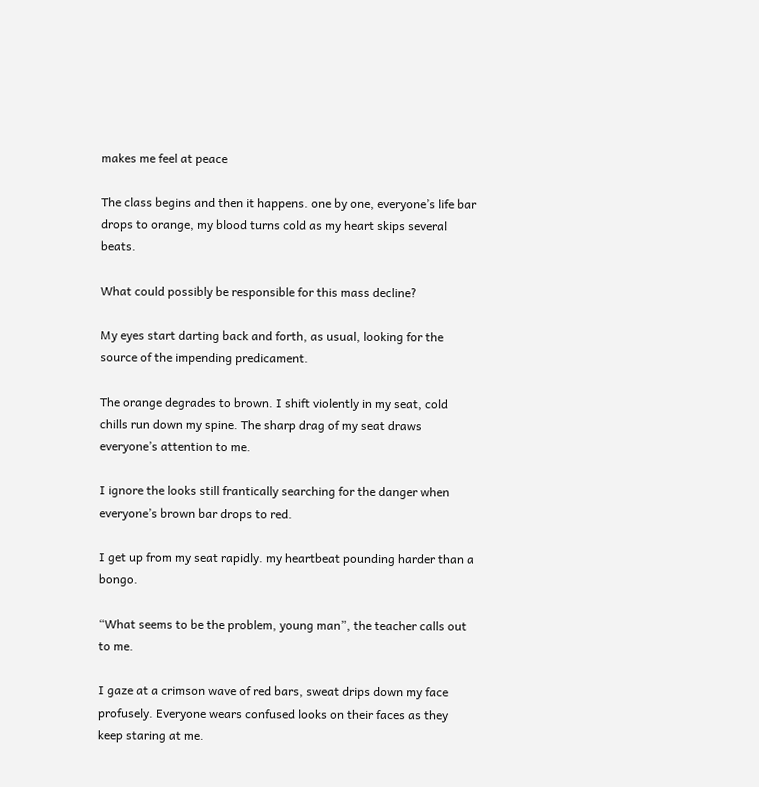makes me feel at peace

The class begins and then it happens. one by one, everyone’s life bar drops to orange, my blood turns cold as my heart skips several beats.

What could possibly be responsible for this mass decline?

My eyes start darting back and forth, as usual, looking for the source of the impending predicament.

The orange degrades to brown. I shift violently in my seat, cold chills run down my spine. The sharp drag of my seat draws everyone’s attention to me.

I ignore the looks still frantically searching for the danger when everyone’s brown bar drops to red.

I get up from my seat rapidly. my heartbeat pounding harder than a bongo.

“What seems to be the problem, young man”, the teacher calls out to me.

I gaze at a crimson wave of red bars, sweat drips down my face profusely. Everyone wears confused looks on their faces as they keep staring at me.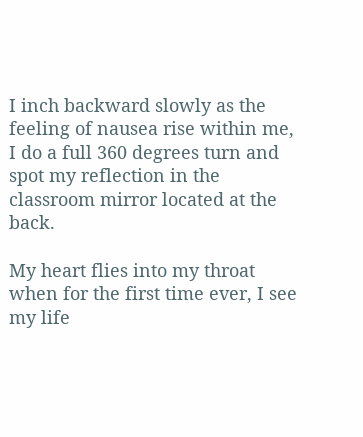I inch backward slowly as the feeling of nausea rise within me, I do a full 360 degrees turn and spot my reflection in the classroom mirror located at the back.

My heart flies into my throat when for the first time ever, I see my life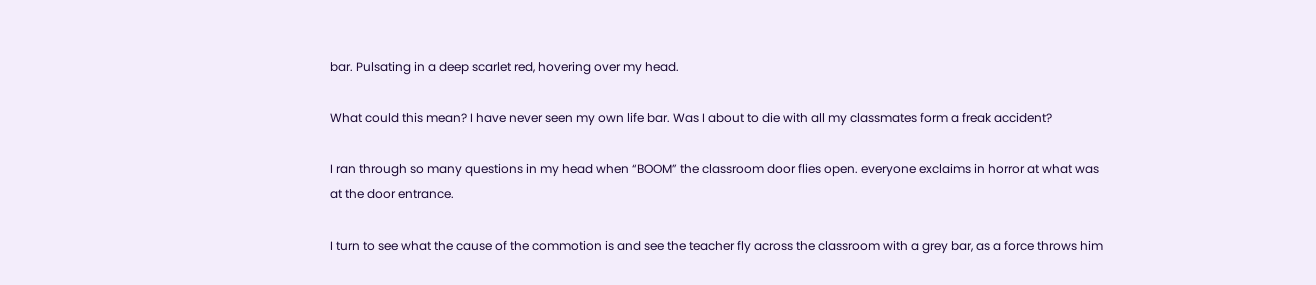bar. Pulsating in a deep scarlet red, hovering over my head.

What could this mean? I have never seen my own life bar. Was I about to die with all my classmates form a freak accident?

I ran through so many questions in my head when “BOOM” the classroom door flies open. everyone exclaims in horror at what was at the door entrance.

I turn to see what the cause of the commotion is and see the teacher fly across the classroom with a grey bar, as a force throws him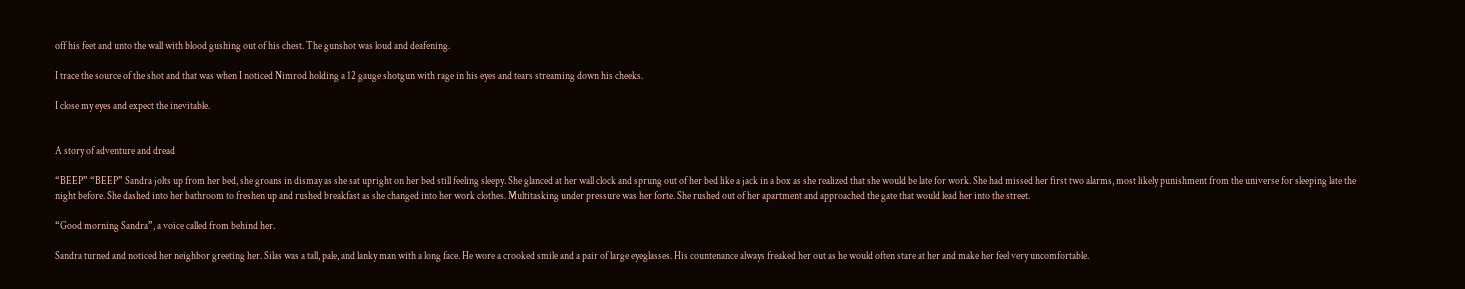off his feet and unto the wall with blood gushing out of his chest. The gunshot was loud and deafening.

I trace the source of the shot and that was when I noticed Nimrod holding a 12 gauge shotgun with rage in his eyes and tears streaming down his cheeks.

I close my eyes and expect the inevitable.


A story of adventure and dread

“BEEP” “BEEP” Sandra jolts up from her bed, she groans in dismay as she sat upright on her bed still feeling sleepy. She glanced at her wall clock and sprung out of her bed like a jack in a box as she realized that she would be late for work. She had missed her first two alarms, most likely punishment from the universe for sleeping late the night before. She dashed into her bathroom to freshen up and rushed breakfast as she changed into her work clothes. Multitasking under pressure was her forte. She rushed out of her apartment and approached the gate that would lead her into the street.

“Good morning Sandra”, a voice called from behind her.

Sandra turned and noticed her neighbor greeting her. Silas was a tall, pale, and lanky man with a long face. He wore a crooked smile and a pair of large eyeglasses. His countenance always freaked her out as he would often stare at her and make her feel very uncomfortable.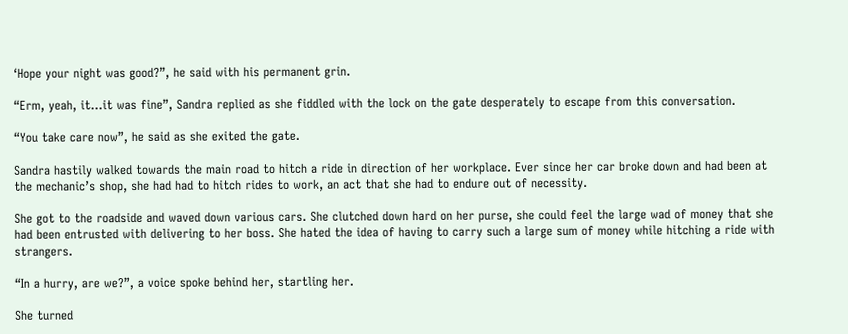‘Hope your night was good?”, he said with his permanent grin.

“Erm, yeah, it…it was fine”, Sandra replied as she fiddled with the lock on the gate desperately to escape from this conversation.

“You take care now”, he said as she exited the gate.

Sandra hastily walked towards the main road to hitch a ride in direction of her workplace. Ever since her car broke down and had been at the mechanic’s shop, she had had to hitch rides to work, an act that she had to endure out of necessity.

She got to the roadside and waved down various cars. She clutched down hard on her purse, she could feel the large wad of money that she had been entrusted with delivering to her boss. She hated the idea of having to carry such a large sum of money while hitching a ride with strangers.

“In a hurry, are we?”, a voice spoke behind her, startling her.

She turned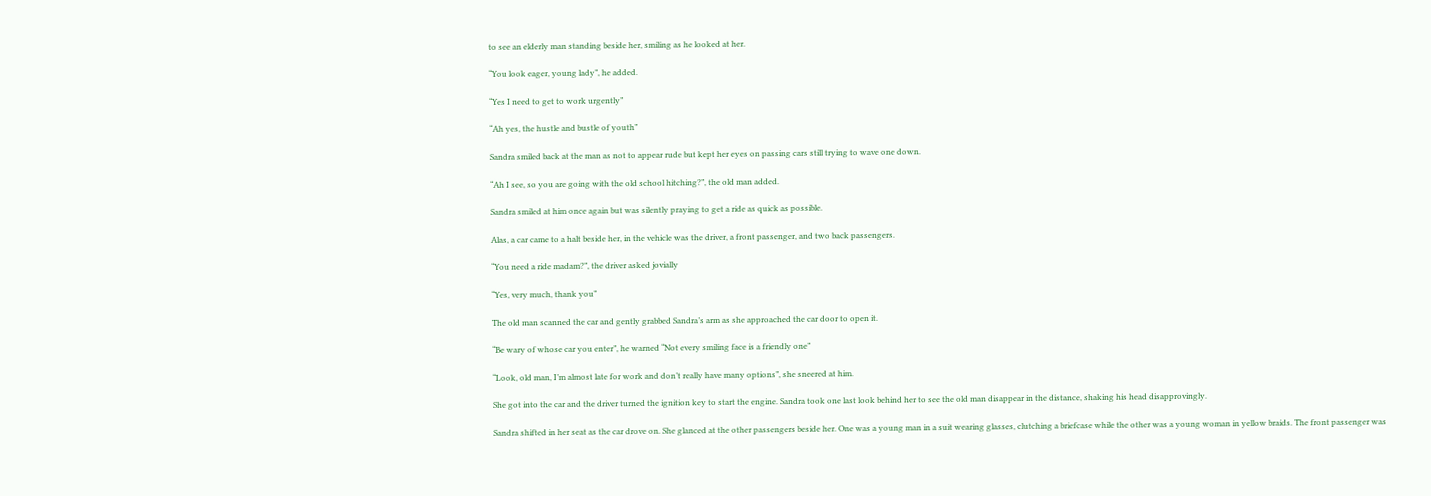to see an elderly man standing beside her, smiling as he looked at her.

“You look eager, young lady”, he added.

“Yes I need to get to work urgently”

“Ah yes, the hustle and bustle of youth”

Sandra smiled back at the man as not to appear rude but kept her eyes on passing cars still trying to wave one down.

“Ah I see, so you are going with the old school hitching?”, the old man added.

Sandra smiled at him once again but was silently praying to get a ride as quick as possible.

Alas, a car came to a halt beside her, in the vehicle was the driver, a front passenger, and two back passengers.

“You need a ride madam?”, the driver asked jovially

“Yes, very much, thank you”

The old man scanned the car and gently grabbed Sandra’s arm as she approached the car door to open it.

“Be wary of whose car you enter”, he warned “Not every smiling face is a friendly one”

“Look, old man, I’m almost late for work and don’t really have many options”, she sneered at him.

She got into the car and the driver turned the ignition key to start the engine. Sandra took one last look behind her to see the old man disappear in the distance, shaking his head disapprovingly.

Sandra shifted in her seat as the car drove on. She glanced at the other passengers beside her. One was a young man in a suit wearing glasses, clutching a briefcase while the other was a young woman in yellow braids. The front passenger was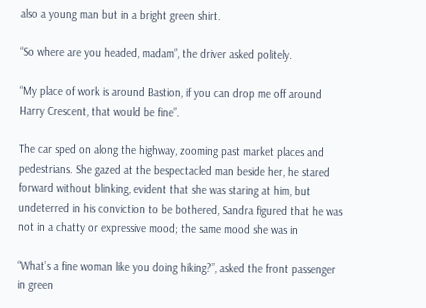also a young man but in a bright green shirt.

“So where are you headed, madam”, the driver asked politely.

“My place of work is around Bastion, if you can drop me off around Harry Crescent, that would be fine”.

The car sped on along the highway, zooming past market places and pedestrians. She gazed at the bespectacled man beside her, he stared forward without blinking, evident that she was staring at him, but undeterred in his conviction to be bothered, Sandra figured that he was not in a chatty or expressive mood; the same mood she was in

“What’s a fine woman like you doing hiking?”, asked the front passenger in green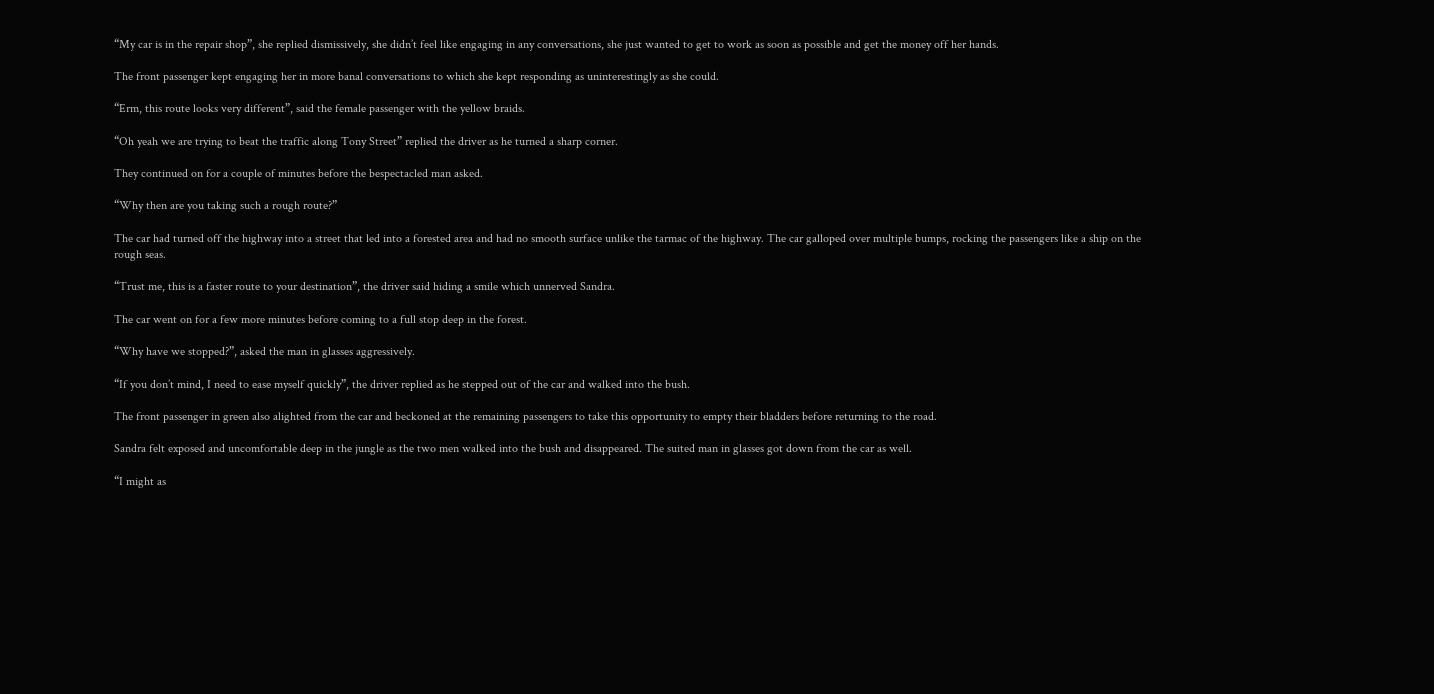“My car is in the repair shop”, she replied dismissively, she didn’t feel like engaging in any conversations, she just wanted to get to work as soon as possible and get the money off her hands.

The front passenger kept engaging her in more banal conversations to which she kept responding as uninterestingly as she could.

“Erm, this route looks very different”, said the female passenger with the yellow braids.

“Oh yeah we are trying to beat the traffic along Tony Street” replied the driver as he turned a sharp corner.

They continued on for a couple of minutes before the bespectacled man asked.

“Why then are you taking such a rough route?”

The car had turned off the highway into a street that led into a forested area and had no smooth surface unlike the tarmac of the highway. The car galloped over multiple bumps, rocking the passengers like a ship on the rough seas.

“Trust me, this is a faster route to your destination”, the driver said hiding a smile which unnerved Sandra.

The car went on for a few more minutes before coming to a full stop deep in the forest.

“Why have we stopped?”, asked the man in glasses aggressively.

“If you don’t mind, I need to ease myself quickly”, the driver replied as he stepped out of the car and walked into the bush.

The front passenger in green also alighted from the car and beckoned at the remaining passengers to take this opportunity to empty their bladders before returning to the road.

Sandra felt exposed and uncomfortable deep in the jungle as the two men walked into the bush and disappeared. The suited man in glasses got down from the car as well.

“I might as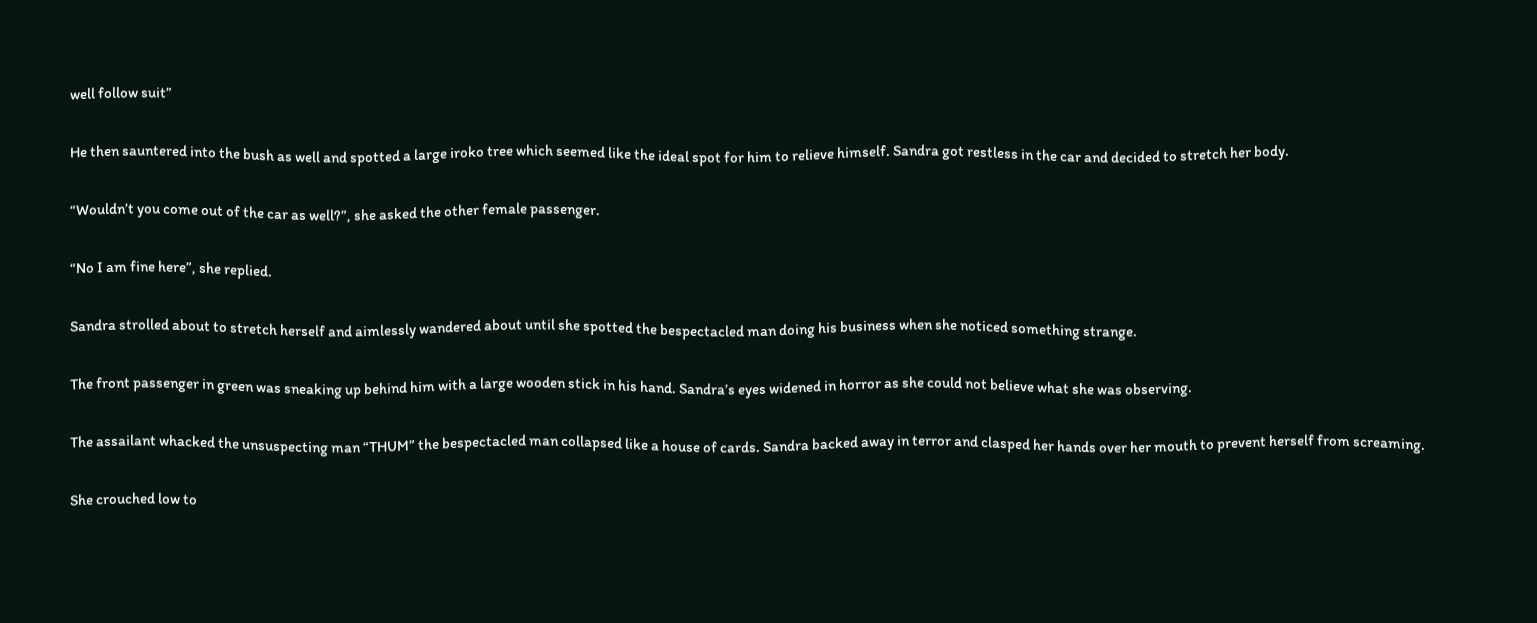well follow suit”

He then sauntered into the bush as well and spotted a large iroko tree which seemed like the ideal spot for him to relieve himself. Sandra got restless in the car and decided to stretch her body.

“Wouldn’t you come out of the car as well?”, she asked the other female passenger.

“No I am fine here”, she replied.

Sandra strolled about to stretch herself and aimlessly wandered about until she spotted the bespectacled man doing his business when she noticed something strange.

The front passenger in green was sneaking up behind him with a large wooden stick in his hand. Sandra’s eyes widened in horror as she could not believe what she was observing.

The assailant whacked the unsuspecting man “THUM” the bespectacled man collapsed like a house of cards. Sandra backed away in terror and clasped her hands over her mouth to prevent herself from screaming.

She crouched low to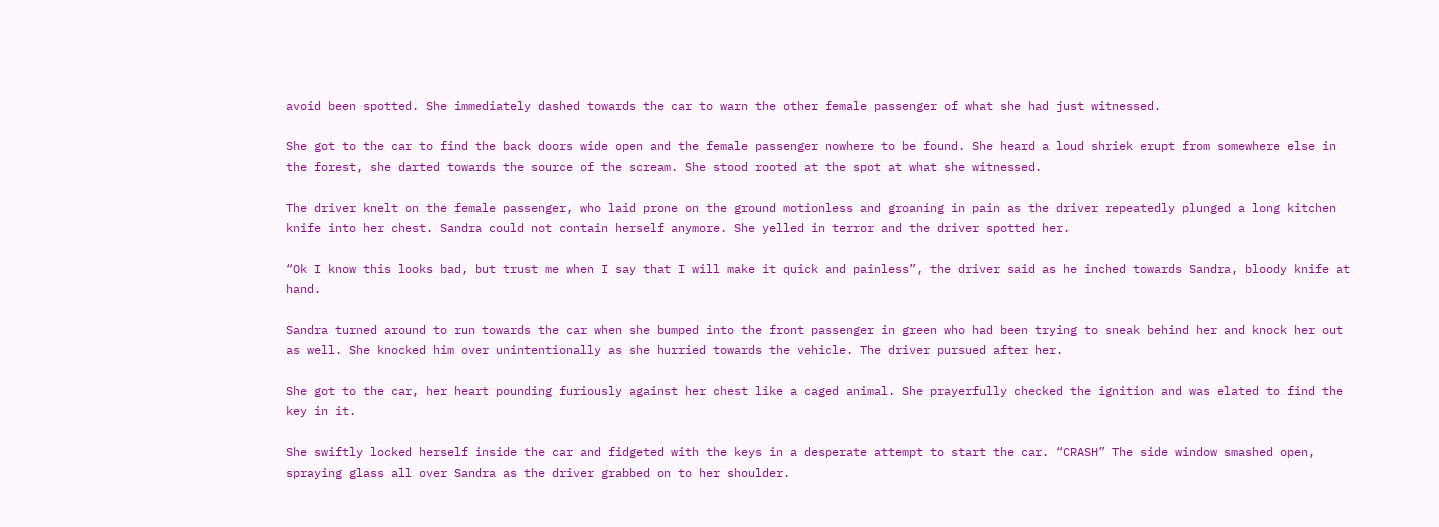avoid been spotted. She immediately dashed towards the car to warn the other female passenger of what she had just witnessed.

She got to the car to find the back doors wide open and the female passenger nowhere to be found. She heard a loud shriek erupt from somewhere else in the forest, she darted towards the source of the scream. She stood rooted at the spot at what she witnessed.

The driver knelt on the female passenger, who laid prone on the ground motionless and groaning in pain as the driver repeatedly plunged a long kitchen knife into her chest. Sandra could not contain herself anymore. She yelled in terror and the driver spotted her.

“Ok I know this looks bad, but trust me when I say that I will make it quick and painless”, the driver said as he inched towards Sandra, bloody knife at hand.

Sandra turned around to run towards the car when she bumped into the front passenger in green who had been trying to sneak behind her and knock her out as well. She knocked him over unintentionally as she hurried towards the vehicle. The driver pursued after her.

She got to the car, her heart pounding furiously against her chest like a caged animal. She prayerfully checked the ignition and was elated to find the key in it.

She swiftly locked herself inside the car and fidgeted with the keys in a desperate attempt to start the car. “CRASH” The side window smashed open, spraying glass all over Sandra as the driver grabbed on to her shoulder.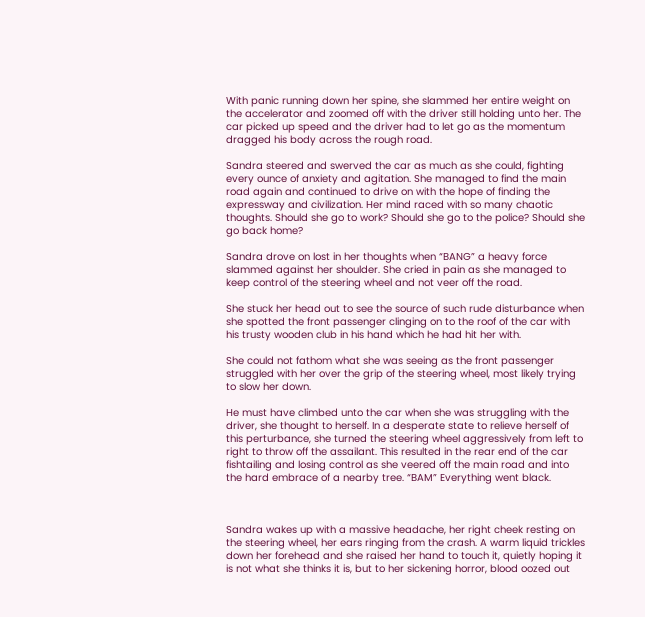With panic running down her spine, she slammed her entire weight on the accelerator and zoomed off with the driver still holding unto her. The car picked up speed and the driver had to let go as the momentum dragged his body across the rough road.

Sandra steered and swerved the car as much as she could, fighting every ounce of anxiety and agitation. She managed to find the main road again and continued to drive on with the hope of finding the expressway and civilization. Her mind raced with so many chaotic thoughts. Should she go to work? Should she go to the police? Should she go back home?

Sandra drove on lost in her thoughts when “BANG” a heavy force slammed against her shoulder. She cried in pain as she managed to keep control of the steering wheel and not veer off the road.

She stuck her head out to see the source of such rude disturbance when she spotted the front passenger clinging on to the roof of the car with his trusty wooden club in his hand which he had hit her with.

She could not fathom what she was seeing as the front passenger struggled with her over the grip of the steering wheel, most likely trying to slow her down.

He must have climbed unto the car when she was struggling with the driver, she thought to herself. In a desperate state to relieve herself of this perturbance, she turned the steering wheel aggressively from left to right to throw off the assailant. This resulted in the rear end of the car fishtailing and losing control as she veered off the main road and into the hard embrace of a nearby tree. “BAM” Everything went black.



Sandra wakes up with a massive headache, her right cheek resting on the steering wheel, her ears ringing from the crash. A warm liquid trickles down her forehead and she raised her hand to touch it, quietly hoping it is not what she thinks it is, but to her sickening horror, blood oozed out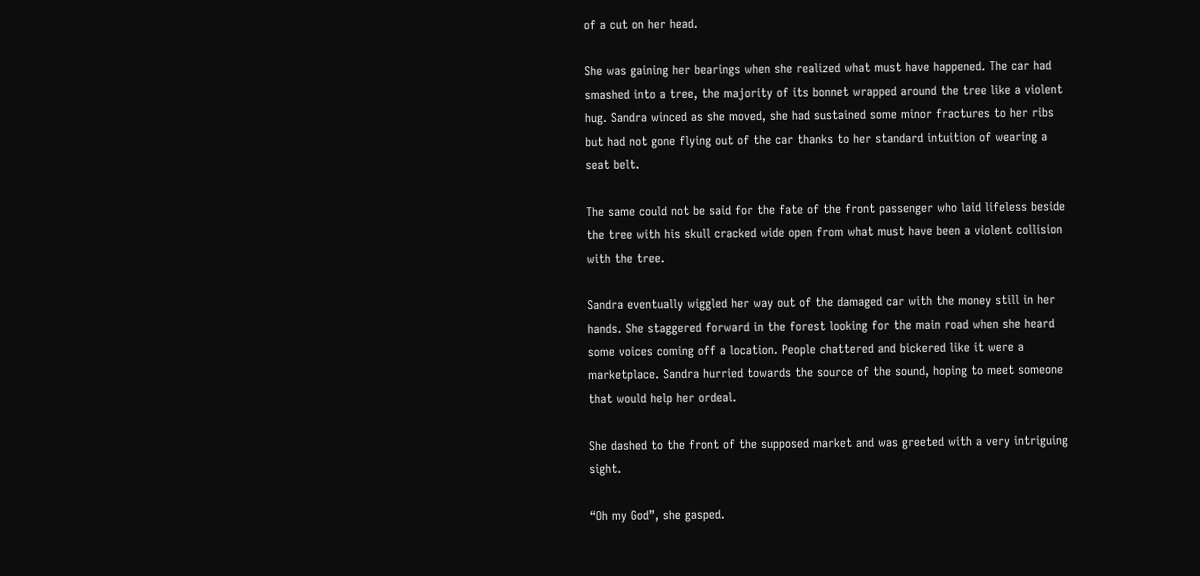of a cut on her head.

She was gaining her bearings when she realized what must have happened. The car had smashed into a tree, the majority of its bonnet wrapped around the tree like a violent hug. Sandra winced as she moved, she had sustained some minor fractures to her ribs but had not gone flying out of the car thanks to her standard intuition of wearing a seat belt.

The same could not be said for the fate of the front passenger who laid lifeless beside the tree with his skull cracked wide open from what must have been a violent collision with the tree.

Sandra eventually wiggled her way out of the damaged car with the money still in her hands. She staggered forward in the forest looking for the main road when she heard some voices coming off a location. People chattered and bickered like it were a marketplace. Sandra hurried towards the source of the sound, hoping to meet someone that would help her ordeal.

She dashed to the front of the supposed market and was greeted with a very intriguing sight.

“Oh my God”, she gasped.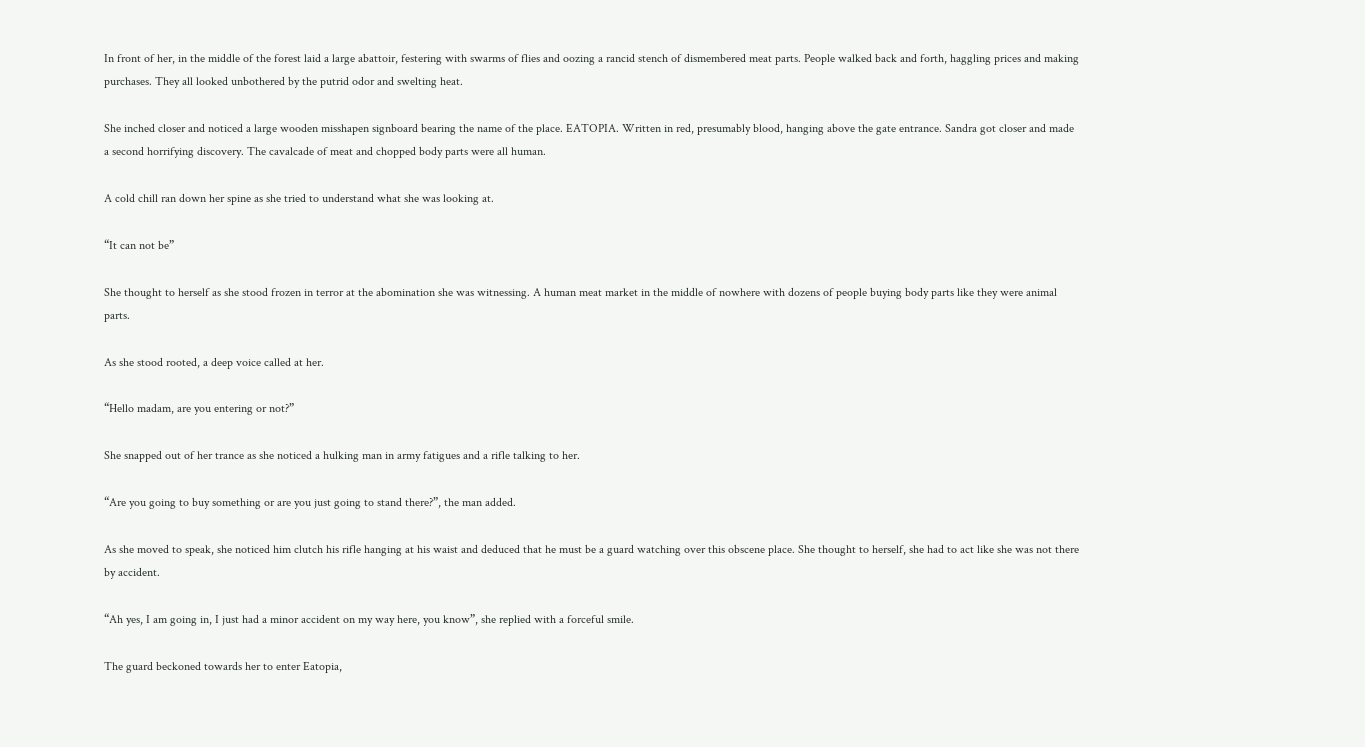In front of her, in the middle of the forest laid a large abattoir, festering with swarms of flies and oozing a rancid stench of dismembered meat parts. People walked back and forth, haggling prices and making purchases. They all looked unbothered by the putrid odor and swelting heat.

She inched closer and noticed a large wooden misshapen signboard bearing the name of the place. EATOPIA. Written in red, presumably blood, hanging above the gate entrance. Sandra got closer and made a second horrifying discovery. The cavalcade of meat and chopped body parts were all human.

A cold chill ran down her spine as she tried to understand what she was looking at.

“It can not be”

She thought to herself as she stood frozen in terror at the abomination she was witnessing. A human meat market in the middle of nowhere with dozens of people buying body parts like they were animal parts.

As she stood rooted, a deep voice called at her.

“Hello madam, are you entering or not?”

She snapped out of her trance as she noticed a hulking man in army fatigues and a rifle talking to her.

“Are you going to buy something or are you just going to stand there?”, the man added.

As she moved to speak, she noticed him clutch his rifle hanging at his waist and deduced that he must be a guard watching over this obscene place. She thought to herself, she had to act like she was not there by accident.

“Ah yes, I am going in, I just had a minor accident on my way here, you know”, she replied with a forceful smile.

The guard beckoned towards her to enter Eatopia,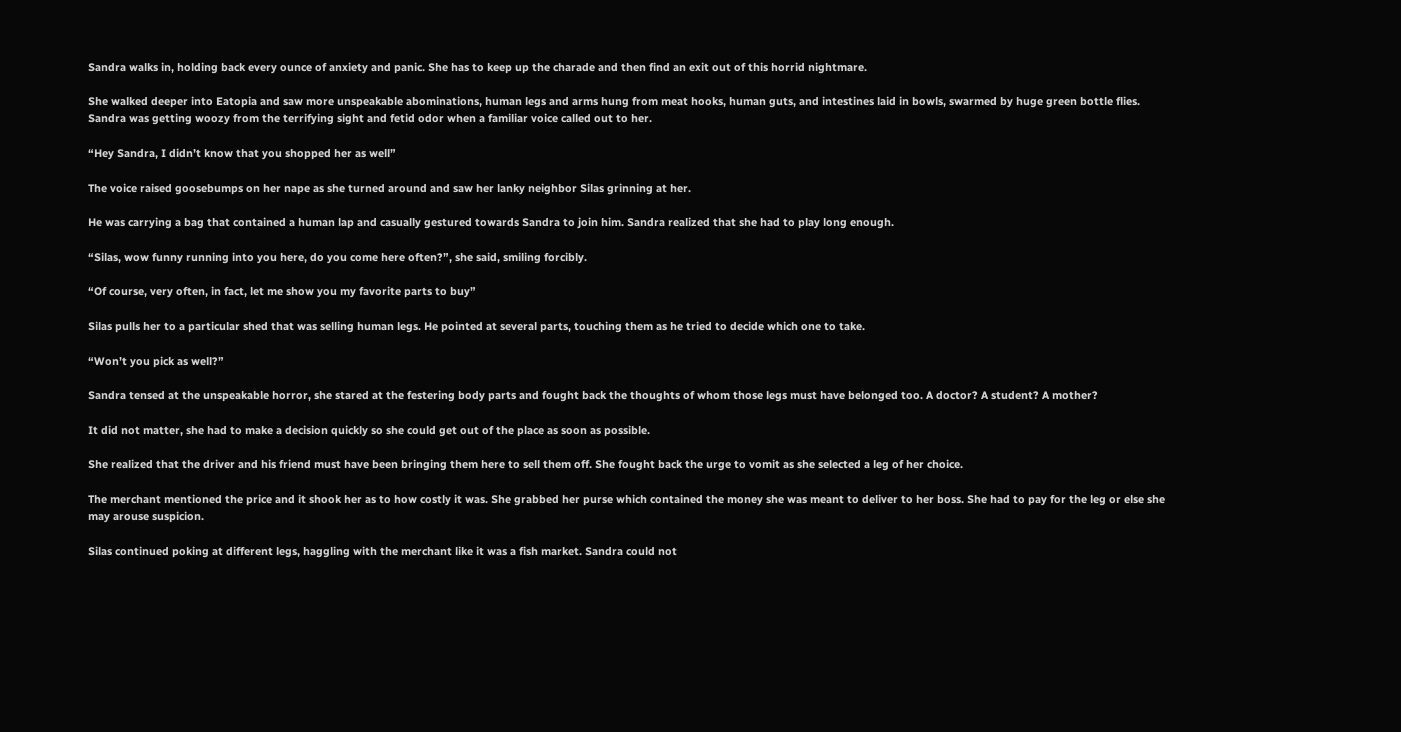Sandra walks in, holding back every ounce of anxiety and panic. She has to keep up the charade and then find an exit out of this horrid nightmare.

She walked deeper into Eatopia and saw more unspeakable abominations, human legs and arms hung from meat hooks, human guts, and intestines laid in bowls, swarmed by huge green bottle flies. Sandra was getting woozy from the terrifying sight and fetid odor when a familiar voice called out to her.

“Hey Sandra, I didn’t know that you shopped her as well”

The voice raised goosebumps on her nape as she turned around and saw her lanky neighbor Silas grinning at her.

He was carrying a bag that contained a human lap and casually gestured towards Sandra to join him. Sandra realized that she had to play long enough.

“Silas, wow funny running into you here, do you come here often?”, she said, smiling forcibly.

“Of course, very often, in fact, let me show you my favorite parts to buy”

Silas pulls her to a particular shed that was selling human legs. He pointed at several parts, touching them as he tried to decide which one to take.

“Won’t you pick as well?”

Sandra tensed at the unspeakable horror, she stared at the festering body parts and fought back the thoughts of whom those legs must have belonged too. A doctor? A student? A mother?

It did not matter, she had to make a decision quickly so she could get out of the place as soon as possible.

She realized that the driver and his friend must have been bringing them here to sell them off. She fought back the urge to vomit as she selected a leg of her choice.

The merchant mentioned the price and it shook her as to how costly it was. She grabbed her purse which contained the money she was meant to deliver to her boss. She had to pay for the leg or else she may arouse suspicion.

Silas continued poking at different legs, haggling with the merchant like it was a fish market. Sandra could not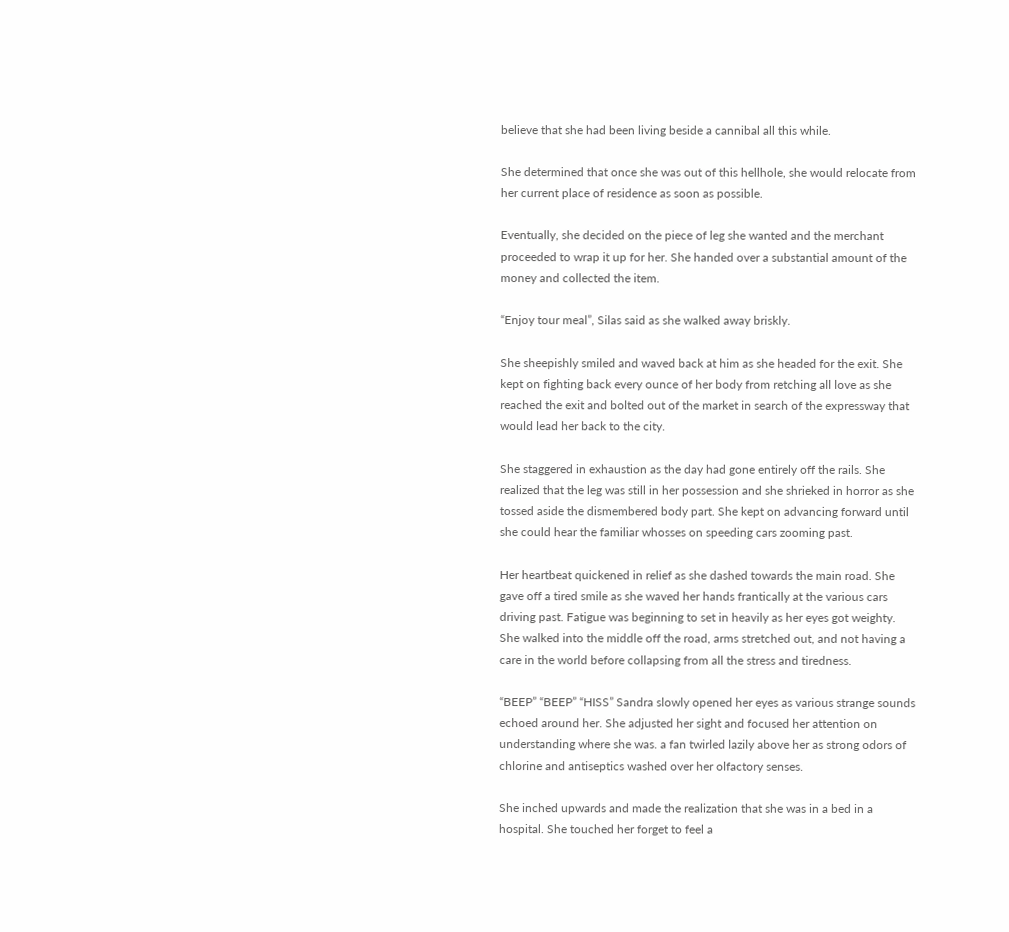believe that she had been living beside a cannibal all this while.

She determined that once she was out of this hellhole, she would relocate from her current place of residence as soon as possible.

Eventually, she decided on the piece of leg she wanted and the merchant proceeded to wrap it up for her. She handed over a substantial amount of the money and collected the item.

“Enjoy tour meal”, Silas said as she walked away briskly.

She sheepishly smiled and waved back at him as she headed for the exit. She kept on fighting back every ounce of her body from retching all love as she reached the exit and bolted out of the market in search of the expressway that would lead her back to the city.

She staggered in exhaustion as the day had gone entirely off the rails. She realized that the leg was still in her possession and she shrieked in horror as she tossed aside the dismembered body part. She kept on advancing forward until she could hear the familiar whosses on speeding cars zooming past.

Her heartbeat quickened in relief as she dashed towards the main road. She gave off a tired smile as she waved her hands frantically at the various cars driving past. Fatigue was beginning to set in heavily as her eyes got weighty. She walked into the middle off the road, arms stretched out, and not having a care in the world before collapsing from all the stress and tiredness.

“BEEP” “BEEP” “HISS” Sandra slowly opened her eyes as various strange sounds echoed around her. She adjusted her sight and focused her attention on understanding where she was. a fan twirled lazily above her as strong odors of chlorine and antiseptics washed over her olfactory senses.

She inched upwards and made the realization that she was in a bed in a hospital. She touched her forget to feel a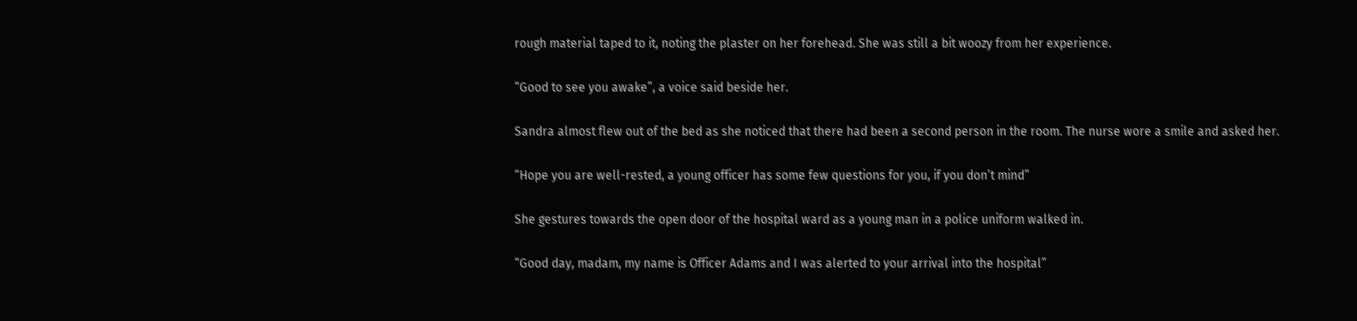rough material taped to it, noting the plaster on her forehead. She was still a bit woozy from her experience.

“Good to see you awake”, a voice said beside her.

Sandra almost flew out of the bed as she noticed that there had been a second person in the room. The nurse wore a smile and asked her.

“Hope you are well-rested, a young officer has some few questions for you, if you don’t mind”

She gestures towards the open door of the hospital ward as a young man in a police uniform walked in.

“Good day, madam, my name is Officer Adams and I was alerted to your arrival into the hospital”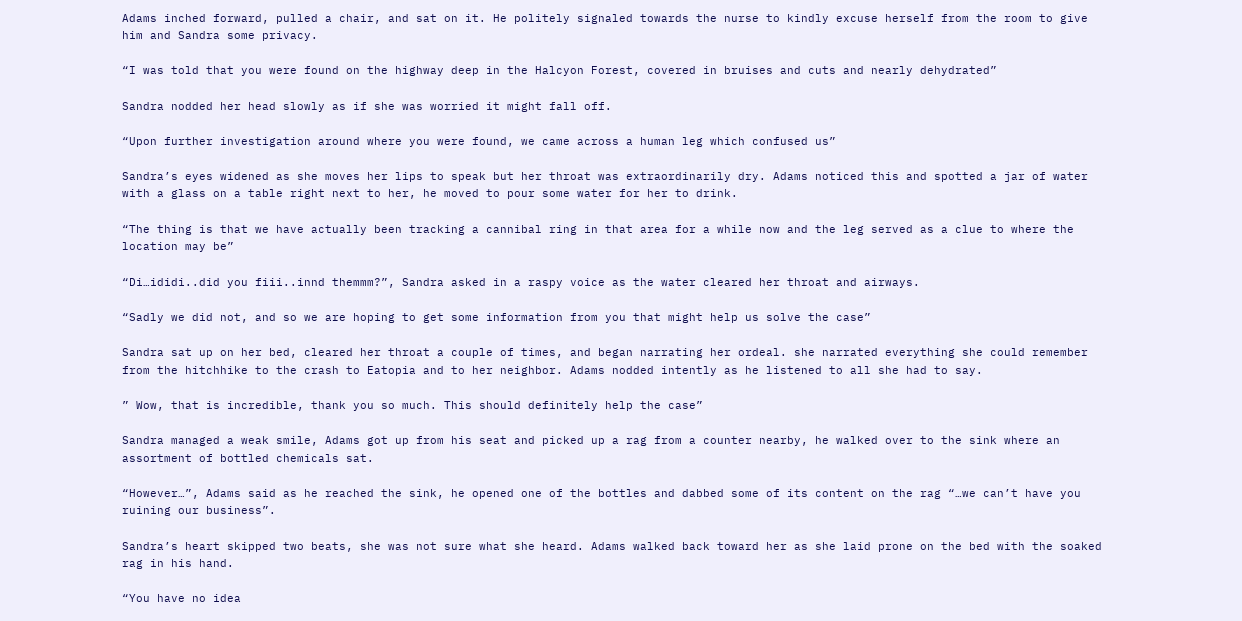Adams inched forward, pulled a chair, and sat on it. He politely signaled towards the nurse to kindly excuse herself from the room to give him and Sandra some privacy.

“I was told that you were found on the highway deep in the Halcyon Forest, covered in bruises and cuts and nearly dehydrated”

Sandra nodded her head slowly as if she was worried it might fall off.

“Upon further investigation around where you were found, we came across a human leg which confused us”

Sandra’s eyes widened as she moves her lips to speak but her throat was extraordinarily dry. Adams noticed this and spotted a jar of water with a glass on a table right next to her, he moved to pour some water for her to drink.

“The thing is that we have actually been tracking a cannibal ring in that area for a while now and the leg served as a clue to where the location may be”

“Di…ididi..did you fiii..innd themmm?”, Sandra asked in a raspy voice as the water cleared her throat and airways.

“Sadly we did not, and so we are hoping to get some information from you that might help us solve the case”

Sandra sat up on her bed, cleared her throat a couple of times, and began narrating her ordeal. she narrated everything she could remember from the hitchhike to the crash to Eatopia and to her neighbor. Adams nodded intently as he listened to all she had to say.

” Wow, that is incredible, thank you so much. This should definitely help the case”

Sandra managed a weak smile, Adams got up from his seat and picked up a rag from a counter nearby, he walked over to the sink where an assortment of bottled chemicals sat.

“However…”, Adams said as he reached the sink, he opened one of the bottles and dabbed some of its content on the rag “…we can’t have you ruining our business”.

Sandra’s heart skipped two beats, she was not sure what she heard. Adams walked back toward her as she laid prone on the bed with the soaked rag in his hand.

“You have no idea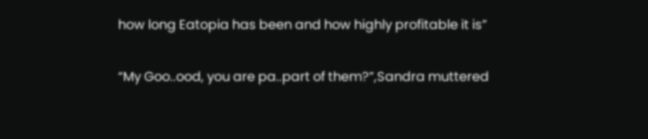how long Eatopia has been and how highly profitable it is”

“My Goo..ood, you are pa..part of them?”,Sandra muttered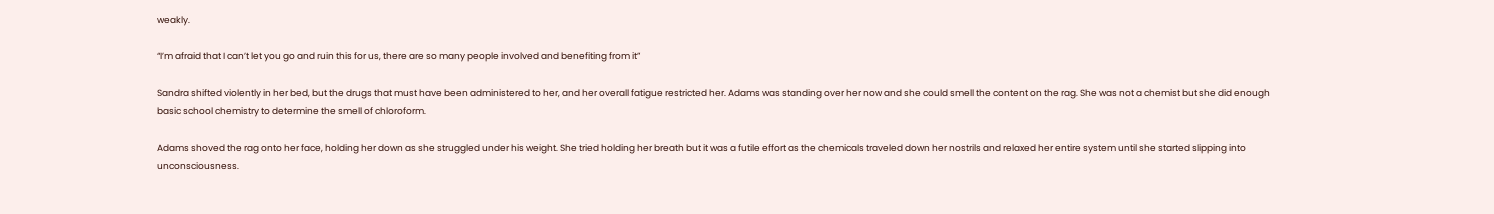weakly.

“I’m afraid that I can’t let you go and ruin this for us, there are so many people involved and benefiting from it”

Sandra shifted violently in her bed, but the drugs that must have been administered to her, and her overall fatigue restricted her. Adams was standing over her now and she could smell the content on the rag. She was not a chemist but she did enough basic school chemistry to determine the smell of chloroform.

Adams shoved the rag onto her face, holding her down as she struggled under his weight. She tried holding her breath but it was a futile effort as the chemicals traveled down her nostrils and relaxed her entire system until she started slipping into unconsciousness.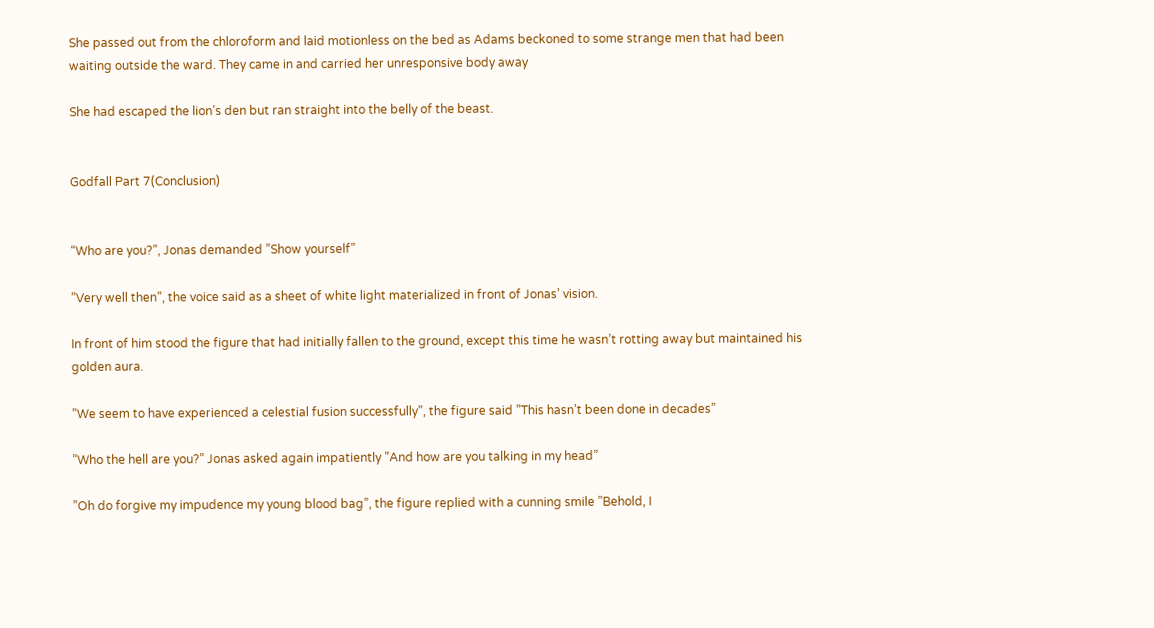She passed out from the chloroform and laid motionless on the bed as Adams beckoned to some strange men that had been waiting outside the ward. They came in and carried her unresponsive body away

She had escaped the lion’s den but ran straight into the belly of the beast.


Godfall Part 7(Conclusion)


“Who are you?”, Jonas demanded ”Show yourself”

”Very well then”, the voice said as a sheet of white light materialized in front of Jonas’ vision.

In front of him stood the figure that had initially fallen to the ground, except this time he wasn’t rotting away but maintained his golden aura.

”We seem to have experienced a celestial fusion successfully”, the figure said ”This hasn’t been done in decades”

”Who the hell are you?” Jonas asked again impatiently ”And how are you talking in my head”

”Oh do forgive my impudence my young blood bag”, the figure replied with a cunning smile ”Behold, I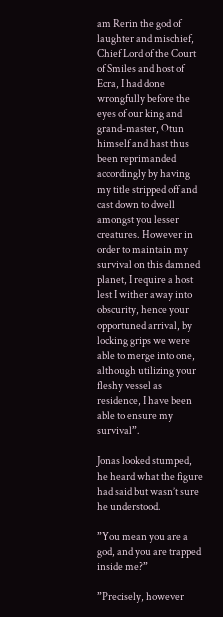am Rerin the god of laughter and mischief, Chief Lord of the Court of Smiles and host of Ecra, I had done wrongfully before the eyes of our king and grand-master, Otun himself and hast thus been reprimanded accordingly by having my title stripped off and cast down to dwell amongst you lesser creatures. However in order to maintain my survival on this damned planet, I require a host lest I wither away into obscurity, hence your opportuned arrival, by locking grips we were able to merge into one, although utilizing your fleshy vessel as residence, I have been able to ensure my survival”.

Jonas looked stumped, he heard what the figure had said but wasn’t sure he understood.

”You mean you are a god, and you are trapped inside me?”

”Precisely, however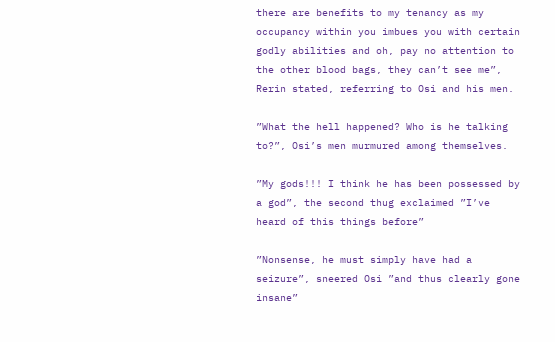there are benefits to my tenancy as my occupancy within you imbues you with certain godly abilities and oh, pay no attention to the other blood bags, they can’t see me”, Rerin stated, referring to Osi and his men.

”What the hell happened? Who is he talking to?”, Osi’s men murmured among themselves.

”My gods!!! I think he has been possessed by a god”, the second thug exclaimed ”I’ve heard of this things before”

”Nonsense, he must simply have had a seizure”, sneered Osi ”and thus clearly gone insane”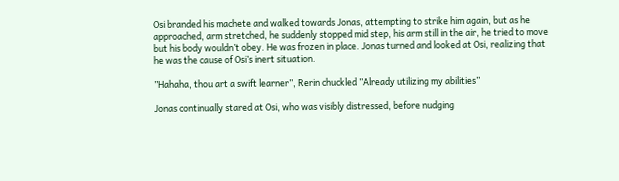Osi branded his machete and walked towards Jonas, attempting to strike him again, but as he approached, arm stretched, he suddenly stopped mid step, his arm still in the air, he tried to move but his body wouldn’t obey. He was frozen in place. Jonas turned and looked at Osi, realizing that he was the cause of Osi’s inert situation.

”Hahaha, thou art a swift learner”, Rerin chuckled ”Already utilizing my abilities”

Jonas continually stared at Osi, who was visibly distressed, before nudging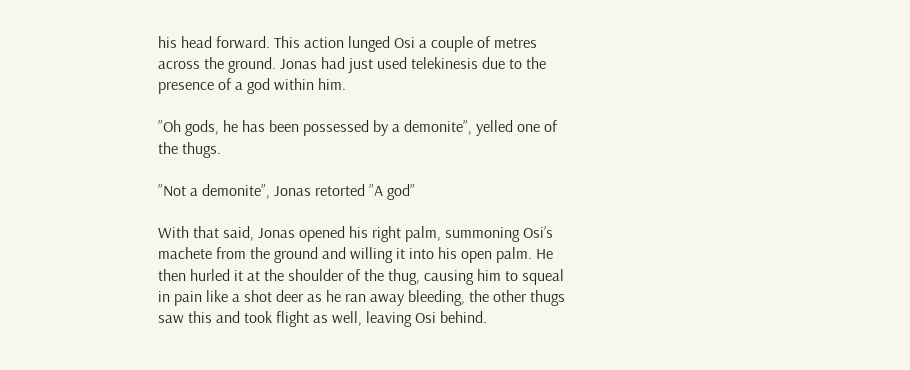his head forward. This action lunged Osi a couple of metres across the ground. Jonas had just used telekinesis due to the presence of a god within him.

”Oh gods, he has been possessed by a demonite”, yelled one of the thugs.

”Not a demonite”, Jonas retorted ”A god”

With that said, Jonas opened his right palm, summoning Osi’s machete from the ground and willing it into his open palm. He then hurled it at the shoulder of the thug, causing him to squeal in pain like a shot deer as he ran away bleeding, the other thugs saw this and took flight as well, leaving Osi behind.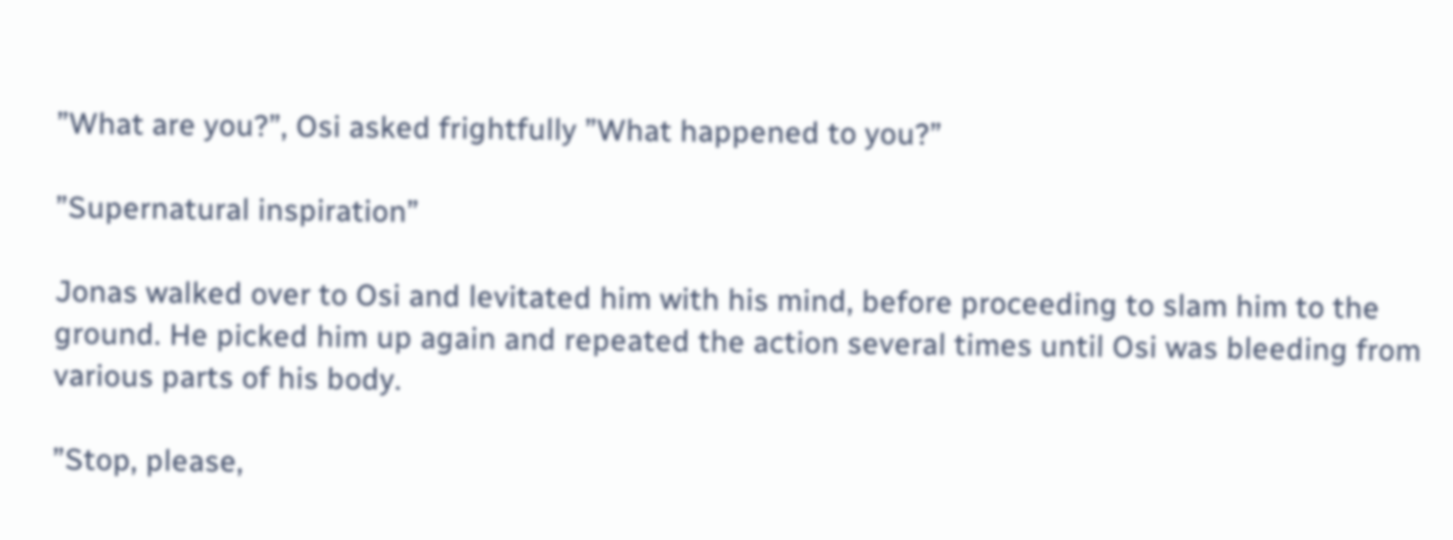”What are you?”, Osi asked frightfully ”What happened to you?”

”Supernatural inspiration”

Jonas walked over to Osi and levitated him with his mind, before proceeding to slam him to the ground. He picked him up again and repeated the action several times until Osi was bleeding from various parts of his body.

”Stop, please,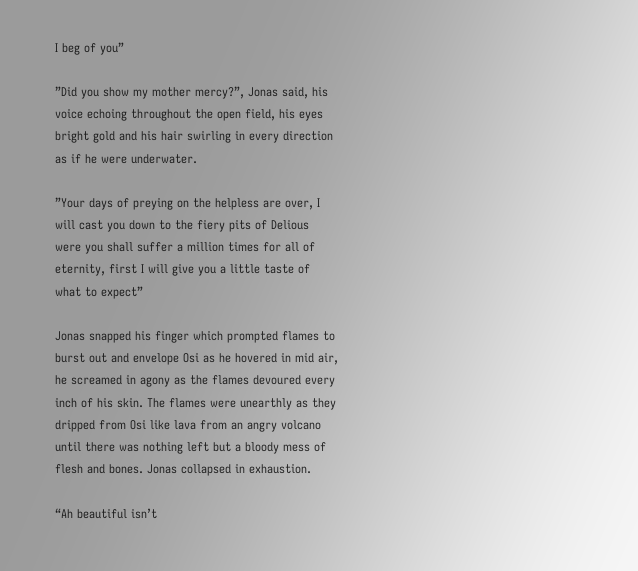I beg of you”

”Did you show my mother mercy?”, Jonas said, his voice echoing throughout the open field, his eyes bright gold and his hair swirling in every direction as if he were underwater.

”Your days of preying on the helpless are over, I will cast you down to the fiery pits of Delious were you shall suffer a million times for all of eternity, first I will give you a little taste of what to expect”

Jonas snapped his finger which prompted flames to burst out and envelope Osi as he hovered in mid air, he screamed in agony as the flames devoured every inch of his skin. The flames were unearthly as they dripped from Osi like lava from an angry volcano until there was nothing left but a bloody mess of flesh and bones. Jonas collapsed in exhaustion.

“Ah beautiful isn’t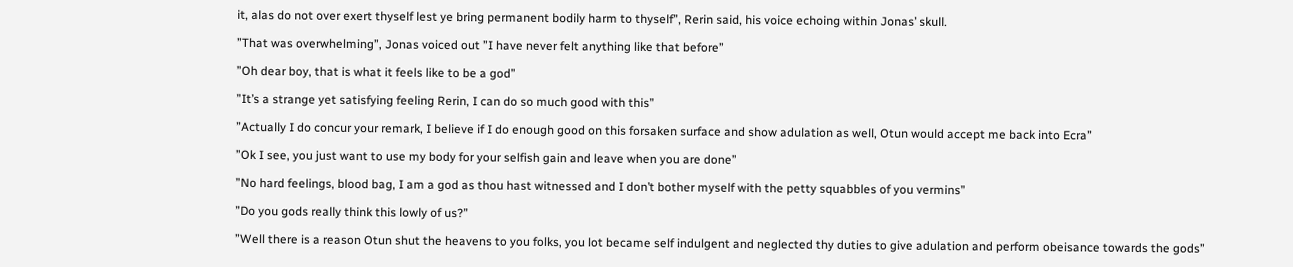it, alas do not over exert thyself lest ye bring permanent bodily harm to thyself”, Rerin said, his voice echoing within Jonas’ skull.

”That was overwhelming”, Jonas voiced out ”I have never felt anything like that before”

”Oh dear boy, that is what it feels like to be a god”

”It’s a strange yet satisfying feeling Rerin, I can do so much good with this”

”Actually I do concur your remark, I believe if I do enough good on this forsaken surface and show adulation as well, Otun would accept me back into Ecra”

”Ok I see, you just want to use my body for your selfish gain and leave when you are done”

”No hard feelings, blood bag, I am a god as thou hast witnessed and I don’t bother myself with the petty squabbles of you vermins”

”Do you gods really think this lowly of us?”

”Well there is a reason Otun shut the heavens to you folks, you lot became self indulgent and neglected thy duties to give adulation and perform obeisance towards the gods”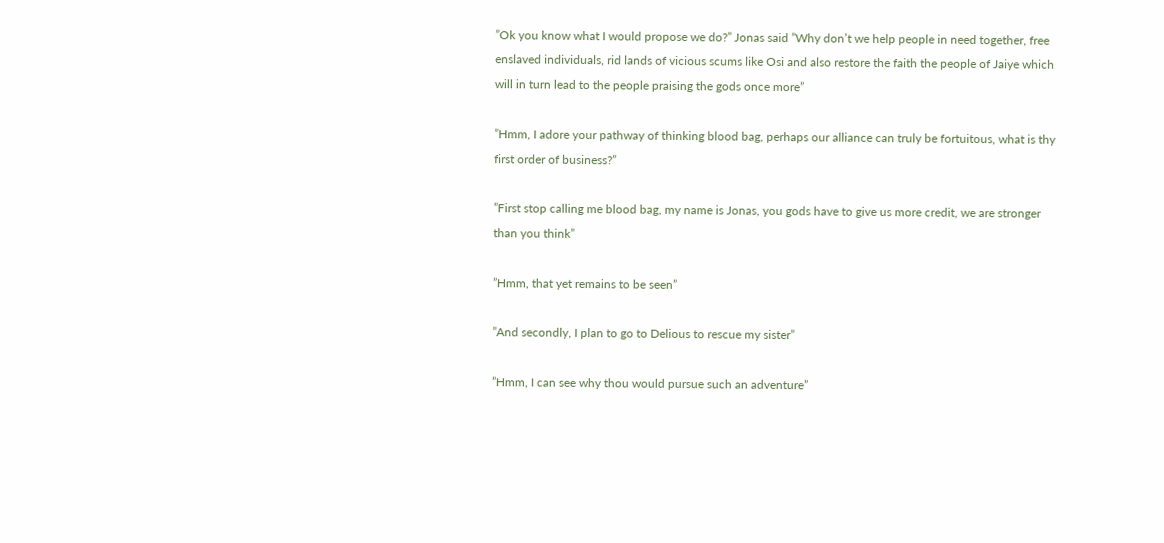”Ok you know what I would propose we do?” Jonas said ”Why don’t we help people in need together, free enslaved individuals, rid lands of vicious scums like Osi and also restore the faith the people of Jaiye which will in turn lead to the people praising the gods once more”

”Hmm, I adore your pathway of thinking blood bag, perhaps our alliance can truly be fortuitous, what is thy first order of business?”

”First stop calling me blood bag, my name is Jonas, you gods have to give us more credit, we are stronger than you think”

”Hmm, that yet remains to be seen”

”And secondly, I plan to go to Delious to rescue my sister”

”Hmm, I can see why thou would pursue such an adventure”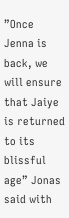”Once Jenna is back, we will ensure that Jaiye is returned to its blissful age” Jonas said with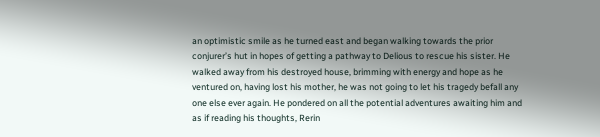an optimistic smile as he turned east and began walking towards the prior conjurer’s hut in hopes of getting a pathway to Delious to rescue his sister. He walked away from his destroyed house, brimming with energy and hope as he ventured on, having lost his mother, he was not going to let his tragedy befall any one else ever again. He pondered on all the potential adventures awaiting him and as if reading his thoughts, Rerin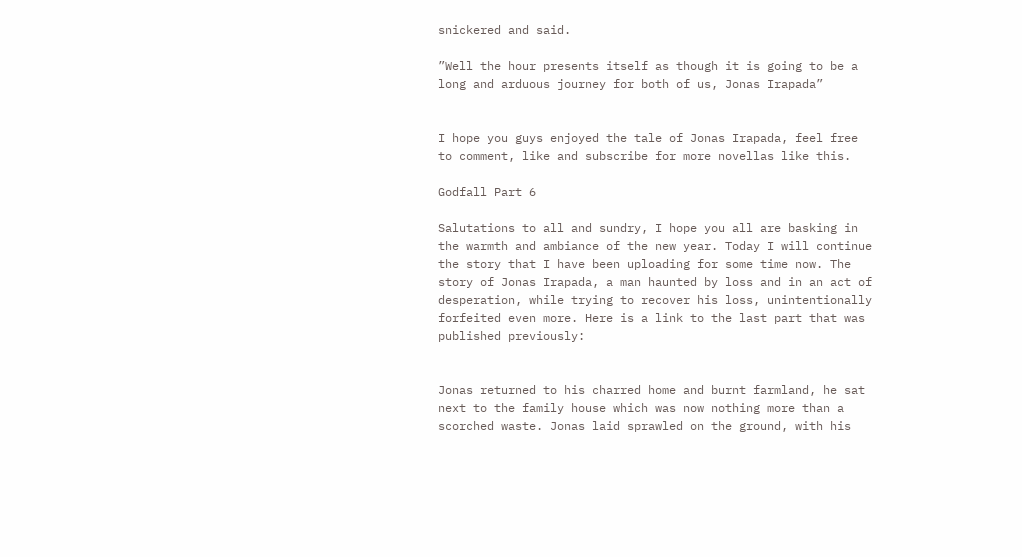snickered and said.

”Well the hour presents itself as though it is going to be a long and arduous journey for both of us, Jonas Irapada”


I hope you guys enjoyed the tale of Jonas Irapada, feel free to comment, like and subscribe for more novellas like this.

Godfall Part 6

Salutations to all and sundry, I hope you all are basking in the warmth and ambiance of the new year. Today I will continue the story that I have been uploading for some time now. The story of Jonas Irapada, a man haunted by loss and in an act of desperation, while trying to recover his loss, unintentionally forfeited even more. Here is a link to the last part that was published previously:


Jonas returned to his charred home and burnt farmland, he sat next to the family house which was now nothing more than a scorched waste. Jonas laid sprawled on the ground, with his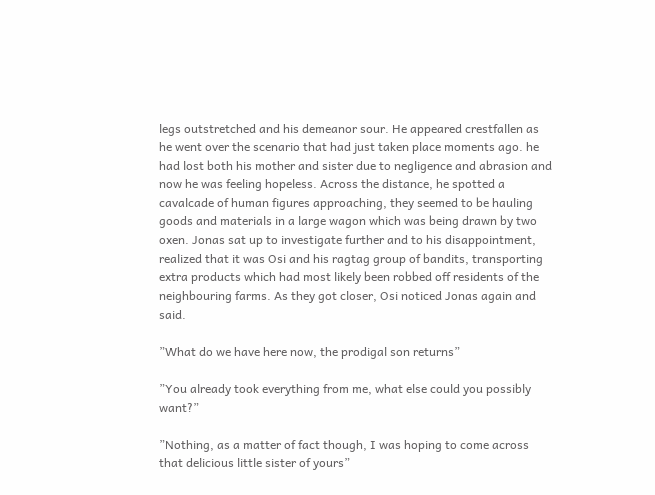legs outstretched and his demeanor sour. He appeared crestfallen as he went over the scenario that had just taken place moments ago. he had lost both his mother and sister due to negligence and abrasion and now he was feeling hopeless. Across the distance, he spotted a cavalcade of human figures approaching, they seemed to be hauling goods and materials in a large wagon which was being drawn by two oxen. Jonas sat up to investigate further and to his disappointment, realized that it was Osi and his ragtag group of bandits, transporting extra products which had most likely been robbed off residents of the neighbouring farms. As they got closer, Osi noticed Jonas again and said.

”What do we have here now, the prodigal son returns”

”You already took everything from me, what else could you possibly want?”

”Nothing, as a matter of fact though, I was hoping to come across that delicious little sister of yours”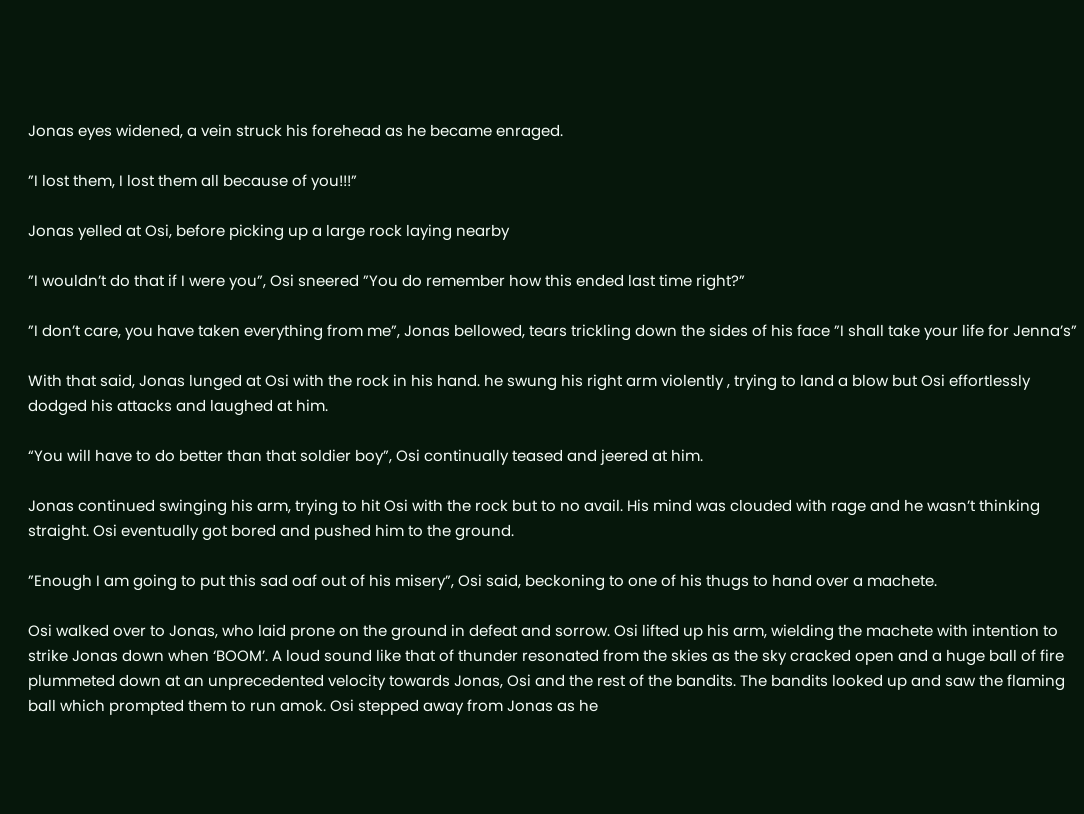Jonas eyes widened, a vein struck his forehead as he became enraged.

”I lost them, I lost them all because of you!!!”

Jonas yelled at Osi, before picking up a large rock laying nearby

”I wouldn’t do that if I were you”, Osi sneered ”You do remember how this ended last time right?”

”I don’t care, you have taken everything from me”, Jonas bellowed, tears trickling down the sides of his face ”I shall take your life for Jenna’s”

With that said, Jonas lunged at Osi with the rock in his hand. he swung his right arm violently , trying to land a blow but Osi effortlessly dodged his attacks and laughed at him.

“You will have to do better than that soldier boy”, Osi continually teased and jeered at him.

Jonas continued swinging his arm, trying to hit Osi with the rock but to no avail. His mind was clouded with rage and he wasn’t thinking straight. Osi eventually got bored and pushed him to the ground.

”Enough I am going to put this sad oaf out of his misery”, Osi said, beckoning to one of his thugs to hand over a machete.

Osi walked over to Jonas, who laid prone on the ground in defeat and sorrow. Osi lifted up his arm, wielding the machete with intention to strike Jonas down when ‘BOOM’. A loud sound like that of thunder resonated from the skies as the sky cracked open and a huge ball of fire plummeted down at an unprecedented velocity towards Jonas, Osi and the rest of the bandits. The bandits looked up and saw the flaming ball which prompted them to run amok. Osi stepped away from Jonas as he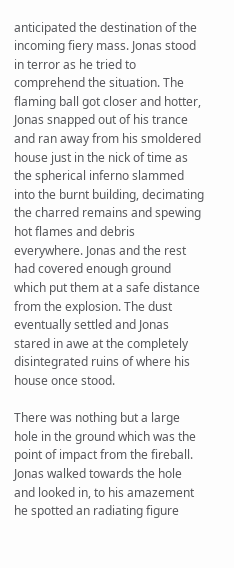anticipated the destination of the incoming fiery mass. Jonas stood in terror as he tried to comprehend the situation. The flaming ball got closer and hotter, Jonas snapped out of his trance and ran away from his smoldered house just in the nick of time as the spherical inferno slammed into the burnt building, decimating the charred remains and spewing hot flames and debris everywhere. Jonas and the rest had covered enough ground which put them at a safe distance from the explosion. The dust eventually settled and Jonas stared in awe at the completely disintegrated ruins of where his house once stood.

There was nothing but a large hole in the ground which was the point of impact from the fireball. Jonas walked towards the hole and looked in, to his amazement he spotted an radiating figure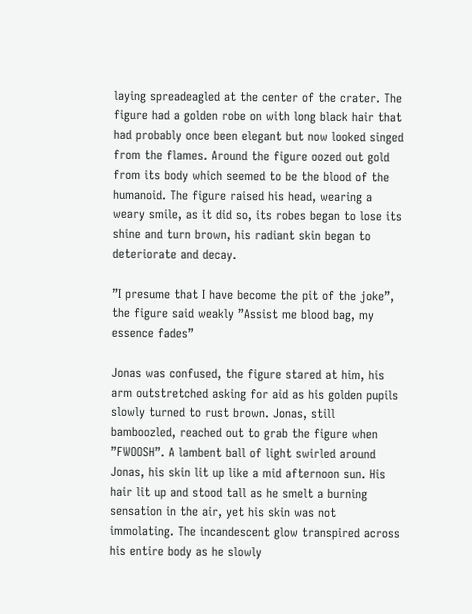laying spreadeagled at the center of the crater. The figure had a golden robe on with long black hair that had probably once been elegant but now looked singed from the flames. Around the figure oozed out gold from its body which seemed to be the blood of the humanoid. The figure raised his head, wearing a weary smile, as it did so, its robes began to lose its shine and turn brown, his radiant skin began to deteriorate and decay.

”I presume that I have become the pit of the joke”, the figure said weakly ”Assist me blood bag, my essence fades”

Jonas was confused, the figure stared at him, his arm outstretched asking for aid as his golden pupils slowly turned to rust brown. Jonas, still bamboozled, reached out to grab the figure when ”FWOOSH”. A lambent ball of light swirled around Jonas, his skin lit up like a mid afternoon sun. His hair lit up and stood tall as he smelt a burning sensation in the air, yet his skin was not immolating. The incandescent glow transpired across his entire body as he slowly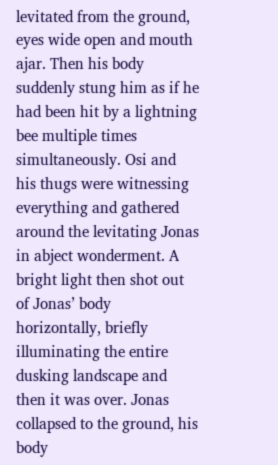levitated from the ground, eyes wide open and mouth ajar. Then his body suddenly stung him as if he had been hit by a lightning bee multiple times simultaneously. Osi and his thugs were witnessing everything and gathered around the levitating Jonas in abject wonderment. A bright light then shot out of Jonas’ body horizontally, briefly illuminating the entire dusking landscape and then it was over. Jonas collapsed to the ground, his body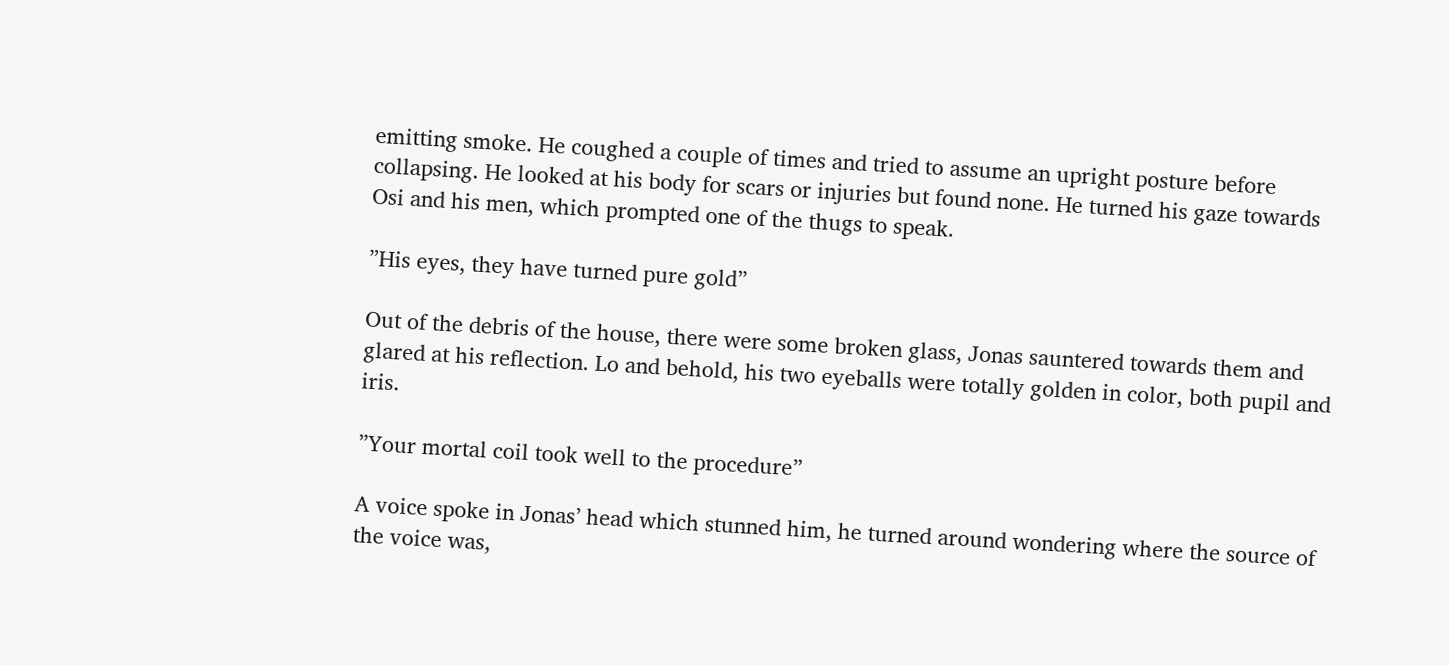emitting smoke. He coughed a couple of times and tried to assume an upright posture before collapsing. He looked at his body for scars or injuries but found none. He turned his gaze towards Osi and his men, which prompted one of the thugs to speak.

”His eyes, they have turned pure gold”

Out of the debris of the house, there were some broken glass, Jonas sauntered towards them and glared at his reflection. Lo and behold, his two eyeballs were totally golden in color, both pupil and iris.

”Your mortal coil took well to the procedure”

A voice spoke in Jonas’ head which stunned him, he turned around wondering where the source of the voice was,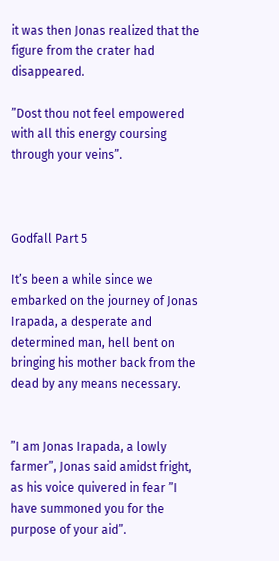it was then Jonas realized that the figure from the crater had disappeared.

”Dost thou not feel empowered with all this energy coursing through your veins”.



Godfall Part 5

It’s been a while since we embarked on the journey of Jonas Irapada, a desperate and determined man, hell bent on bringing his mother back from the dead by any means necessary.


”I am Jonas Irapada, a lowly farmer”, Jonas said amidst fright, as his voice quivered in fear ”I have summoned you for the purpose of your aid”.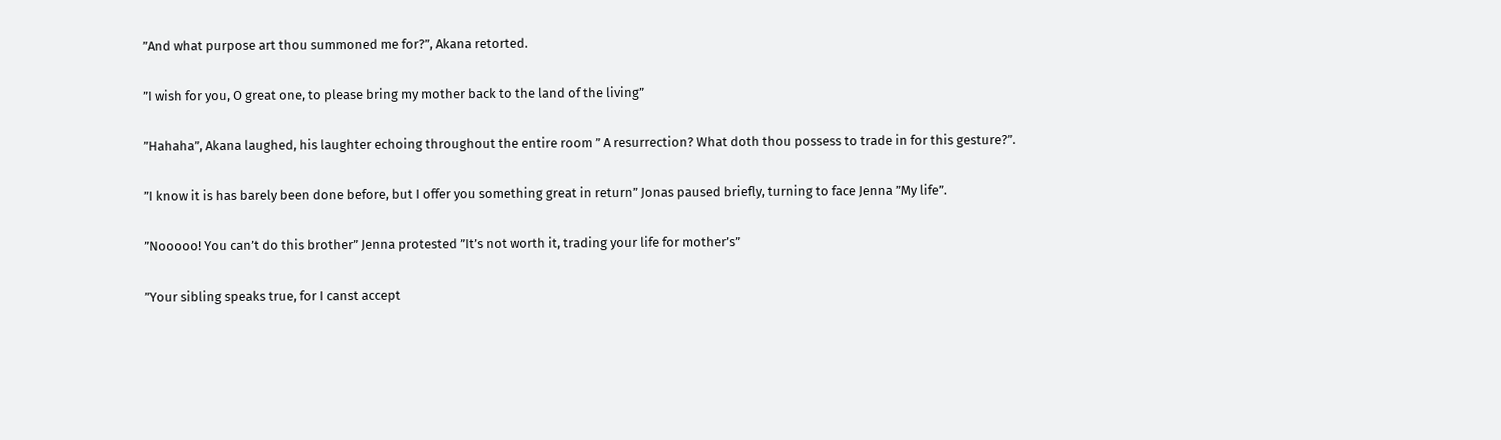”And what purpose art thou summoned me for?”, Akana retorted.

”I wish for you, O great one, to please bring my mother back to the land of the living”

”Hahaha”, Akana laughed, his laughter echoing throughout the entire room ” A resurrection? What doth thou possess to trade in for this gesture?”.

”I know it is has barely been done before, but I offer you something great in return” Jonas paused briefly, turning to face Jenna ”My life”.

”Nooooo! You can’t do this brother” Jenna protested ”It’s not worth it, trading your life for mother’s”

”Your sibling speaks true, for I canst accept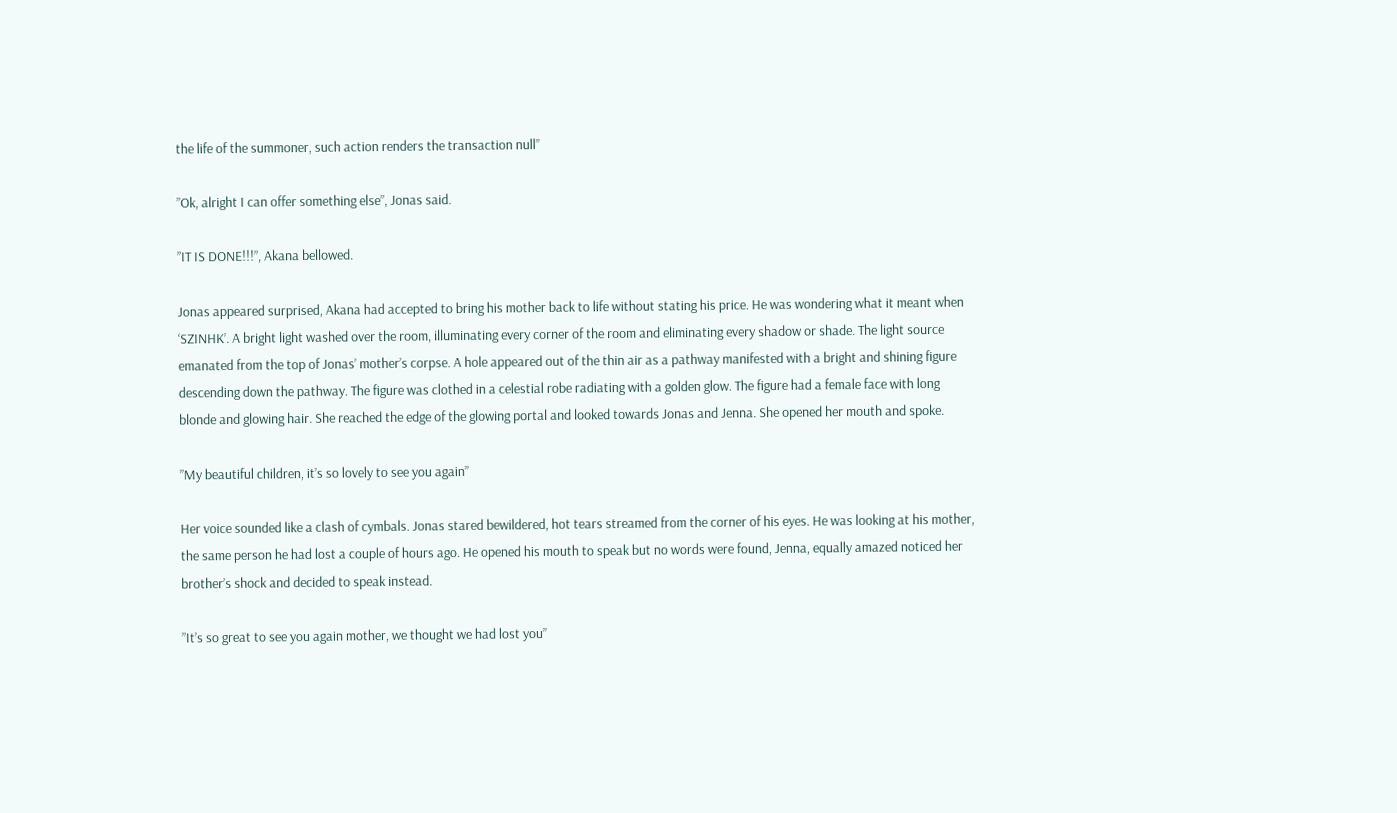the life of the summoner, such action renders the transaction null”

”Ok, alright I can offer something else”, Jonas said.

”IT IS DONE!!!”, Akana bellowed.

Jonas appeared surprised, Akana had accepted to bring his mother back to life without stating his price. He was wondering what it meant when ‘SZINHK’. A bright light washed over the room, illuminating every corner of the room and eliminating every shadow or shade. The light source emanated from the top of Jonas’ mother’s corpse. A hole appeared out of the thin air as a pathway manifested with a bright and shining figure descending down the pathway. The figure was clothed in a celestial robe radiating with a golden glow. The figure had a female face with long blonde and glowing hair. She reached the edge of the glowing portal and looked towards Jonas and Jenna. She opened her mouth and spoke.

”My beautiful children, it’s so lovely to see you again”

Her voice sounded like a clash of cymbals. Jonas stared bewildered, hot tears streamed from the corner of his eyes. He was looking at his mother, the same person he had lost a couple of hours ago. He opened his mouth to speak but no words were found, Jenna, equally amazed noticed her brother’s shock and decided to speak instead.

”It’s so great to see you again mother, we thought we had lost you”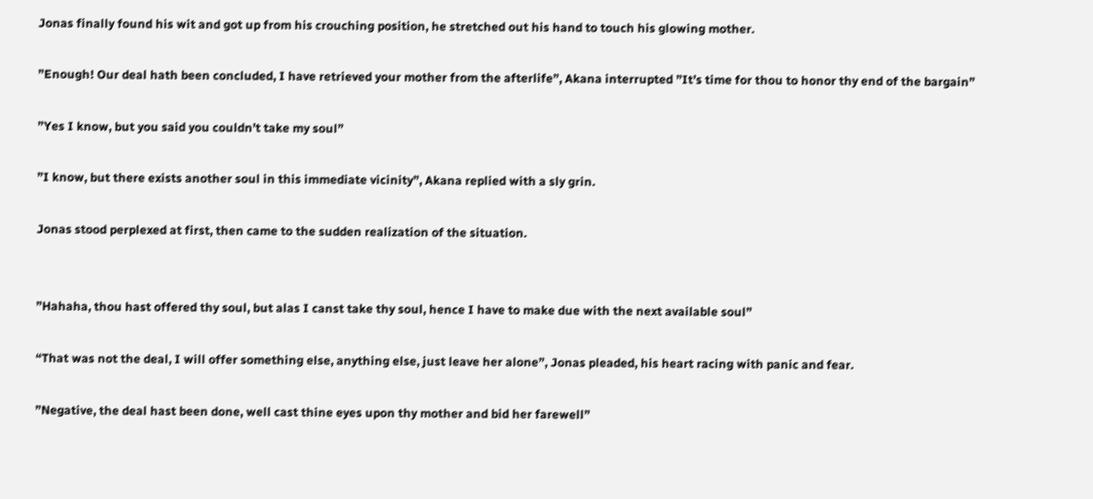Jonas finally found his wit and got up from his crouching position, he stretched out his hand to touch his glowing mother.

”Enough! Our deal hath been concluded, I have retrieved your mother from the afterlife”, Akana interrupted ”It’s time for thou to honor thy end of the bargain”

”Yes I know, but you said you couldn’t take my soul”

”I know, but there exists another soul in this immediate vicinity”, Akana replied with a sly grin.

Jonas stood perplexed at first, then came to the sudden realization of the situation.


”Hahaha, thou hast offered thy soul, but alas I canst take thy soul, hence I have to make due with the next available soul”

“That was not the deal, I will offer something else, anything else, just leave her alone”, Jonas pleaded, his heart racing with panic and fear.

”Negative, the deal hast been done, well cast thine eyes upon thy mother and bid her farewell”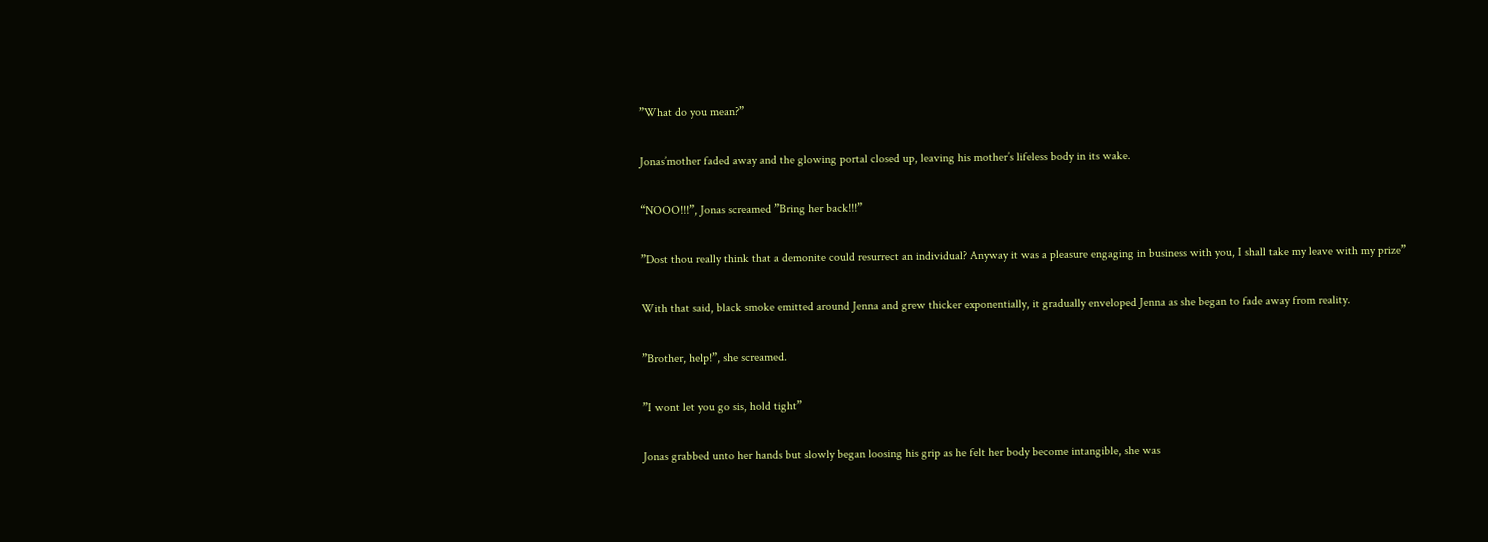”What do you mean?”

Jonas’mother faded away and the glowing portal closed up, leaving his mother’s lifeless body in its wake.

“NOOO!!!”, Jonas screamed ”Bring her back!!!”

”Dost thou really think that a demonite could resurrect an individual? Anyway it was a pleasure engaging in business with you, I shall take my leave with my prize”

With that said, black smoke emitted around Jenna and grew thicker exponentially, it gradually enveloped Jenna as she began to fade away from reality.

”Brother, help!”, she screamed.

”I wont let you go sis, hold tight”

Jonas grabbed unto her hands but slowly began loosing his grip as he felt her body become intangible, she was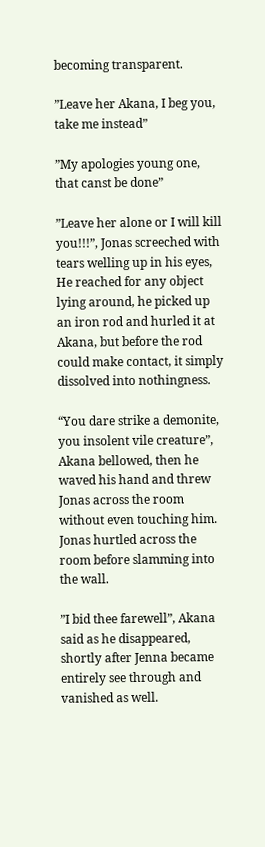becoming transparent.

”Leave her Akana, I beg you, take me instead”

”My apologies young one, that canst be done”

”Leave her alone or I will kill you!!!”, Jonas screeched with tears welling up in his eyes, He reached for any object lying around, he picked up an iron rod and hurled it at Akana, but before the rod could make contact, it simply dissolved into nothingness.

“You dare strike a demonite, you insolent vile creature”, Akana bellowed, then he waved his hand and threw Jonas across the room without even touching him. Jonas hurtled across the room before slamming into the wall.

”I bid thee farewell”, Akana said as he disappeared, shortly after Jenna became entirely see through and vanished as well.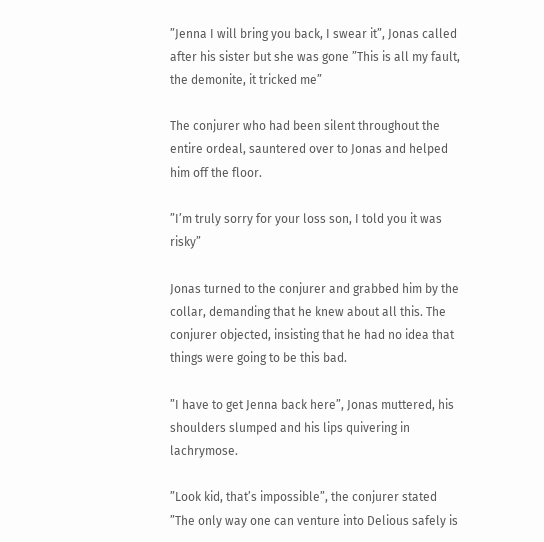”Jenna I will bring you back, I swear it”, Jonas called after his sister but she was gone ”This is all my fault, the demonite, it tricked me”

The conjurer who had been silent throughout the entire ordeal, sauntered over to Jonas and helped him off the floor.

”I’m truly sorry for your loss son, I told you it was risky”

Jonas turned to the conjurer and grabbed him by the collar, demanding that he knew about all this. The conjurer objected, insisting that he had no idea that things were going to be this bad.

”I have to get Jenna back here”, Jonas muttered, his shoulders slumped and his lips quivering in lachrymose.

”Look kid, that’s impossible”, the conjurer stated ”The only way one can venture into Delious safely is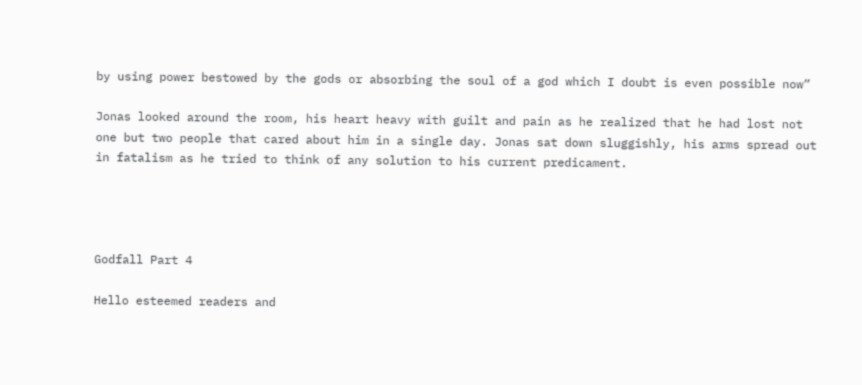by using power bestowed by the gods or absorbing the soul of a god which I doubt is even possible now”

Jonas looked around the room, his heart heavy with guilt and pain as he realized that he had lost not one but two people that cared about him in a single day. Jonas sat down sluggishly, his arms spread out in fatalism as he tried to think of any solution to his current predicament.




Godfall Part 4

Hello esteemed readers and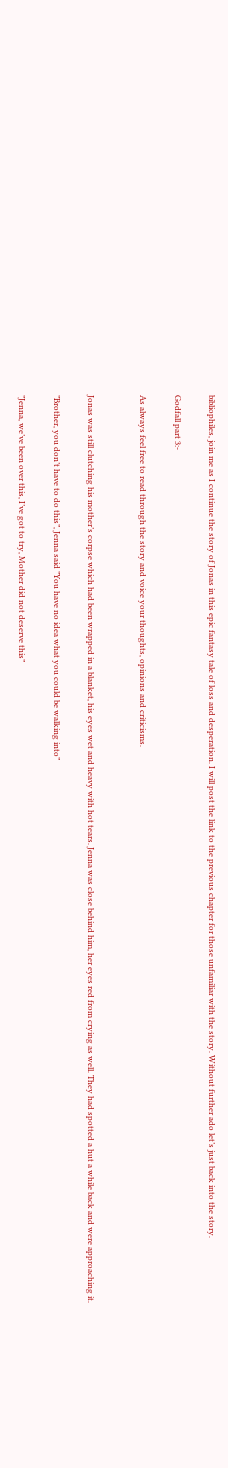bibliophiles, join me as I continue the story of Jonas in this epic fantasy tale of loss and desperation. I will post the link to the previous chapter for those unfamiliar with the story. Without further ado let’s just back into the story.

Godfall part 3:-

As always feel free to read through the story and voice your thoughts, opinions and criticisms.


Jonas was still clutching his mother’s corpse which had been wrapped in a blanket, his eyes wet and heavy with hot tears. Jenna was close behind him, her eyes red from crying as well. They had spotted a hut a while back and were approaching it.

”Brother, you don’t have to do this”, Jenna said ”You have no idea what you could be walking into”

”Jenna, we’ve been over this, I’ve got to try, Mother did not deserve this”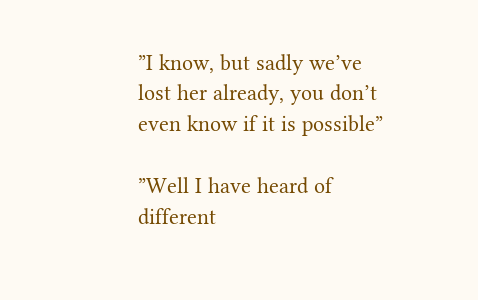”I know, but sadly we’ve lost her already, you don’t even know if it is possible”

”Well I have heard of different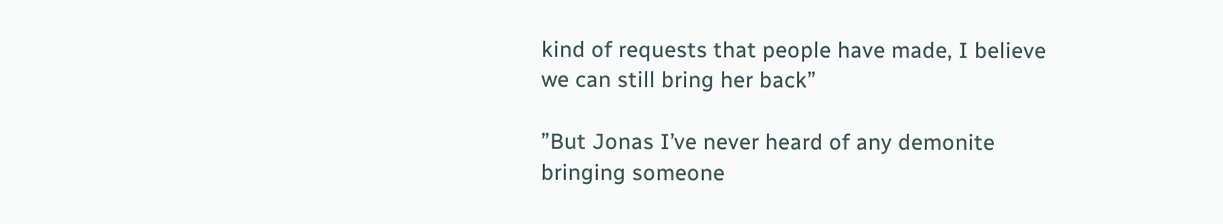kind of requests that people have made, I believe we can still bring her back”

”But Jonas I’ve never heard of any demonite bringing someone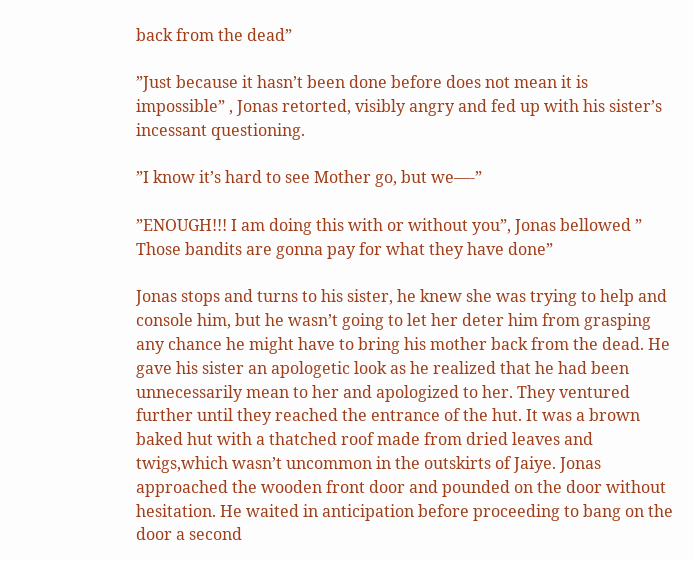back from the dead”

”Just because it hasn’t been done before does not mean it is impossible” , Jonas retorted, visibly angry and fed up with his sister’s incessant questioning.

”I know it’s hard to see Mother go, but we—-”

”ENOUGH!!! I am doing this with or without you”, Jonas bellowed ” Those bandits are gonna pay for what they have done”

Jonas stops and turns to his sister, he knew she was trying to help and console him, but he wasn’t going to let her deter him from grasping any chance he might have to bring his mother back from the dead. He gave his sister an apologetic look as he realized that he had been unnecessarily mean to her and apologized to her. They ventured further until they reached the entrance of the hut. It was a brown baked hut with a thatched roof made from dried leaves and twigs,which wasn’t uncommon in the outskirts of Jaiye. Jonas approached the wooden front door and pounded on the door without hesitation. He waited in anticipation before proceeding to bang on the door a second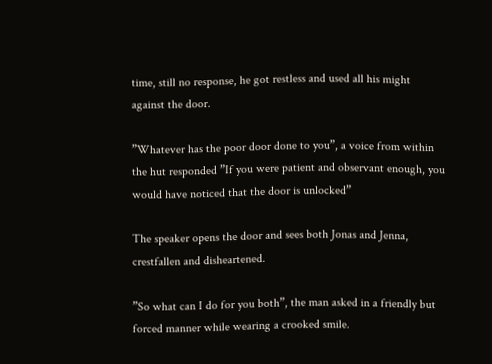time, still no response, he got restless and used all his might against the door.

”Whatever has the poor door done to you”, a voice from within the hut responded ”If you were patient and observant enough, you would have noticed that the door is unlocked”

The speaker opens the door and sees both Jonas and Jenna, crestfallen and disheartened.

”So what can I do for you both”, the man asked in a friendly but forced manner while wearing a crooked smile.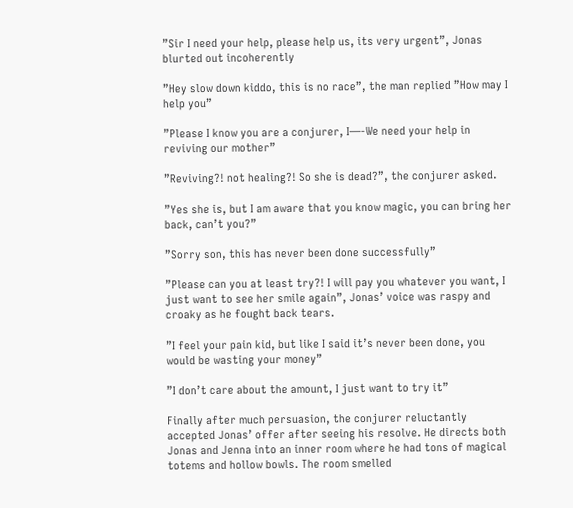”Sir I need your help, please help us, its very urgent”, Jonas blurted out incoherently

”Hey slow down kiddo, this is no race”, the man replied ”How may I help you”

”Please I know you are a conjurer, I—-We need your help in reviving our mother”

”Reviving?! not healing?! So she is dead?”, the conjurer asked.

”Yes she is, but I am aware that you know magic, you can bring her back, can’t you?”

”Sorry son, this has never been done successfully”

”Please can you at least try?! I will pay you whatever you want, I just want to see her smile again”, Jonas’ voice was raspy and croaky as he fought back tears.

”I feel your pain kid, but like I said it’s never been done, you would be wasting your money”

”I don’t care about the amount, I just want to try it”

Finally after much persuasion, the conjurer reluctantly accepted Jonas’ offer after seeing his resolve. He directs both Jonas and Jenna into an inner room where he had tons of magical totems and hollow bowls. The room smelled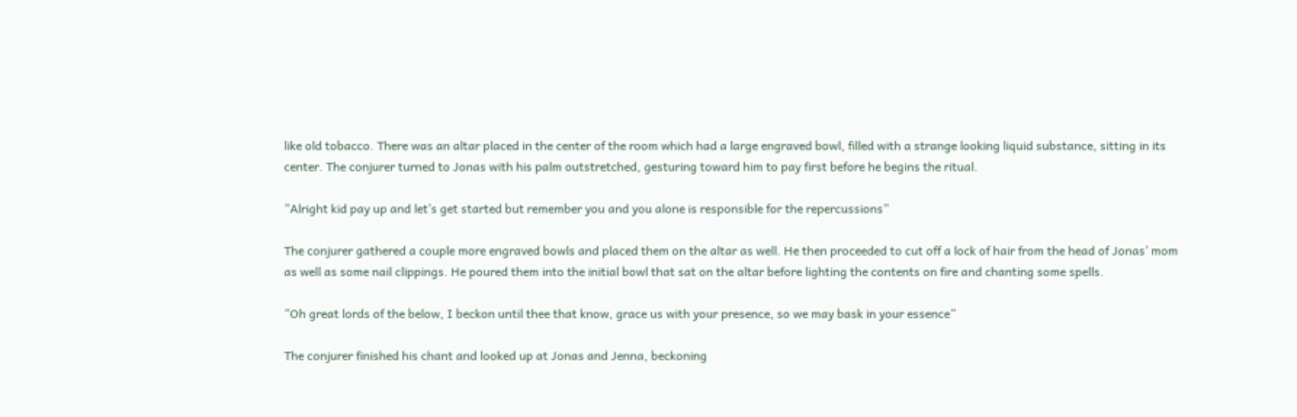like old tobacco. There was an altar placed in the center of the room which had a large engraved bowl, filled with a strange looking liquid substance, sitting in its center. The conjurer turned to Jonas with his palm outstretched, gesturing toward him to pay first before he begins the ritual.

”Alright kid pay up and let’s get started but remember you and you alone is responsible for the repercussions”

The conjurer gathered a couple more engraved bowls and placed them on the altar as well. He then proceeded to cut off a lock of hair from the head of Jonas’ mom as well as some nail clippings. He poured them into the initial bowl that sat on the altar before lighting the contents on fire and chanting some spells.

”Oh great lords of the below, I beckon until thee that know, grace us with your presence, so we may bask in your essence”

The conjurer finished his chant and looked up at Jonas and Jenna, beckoning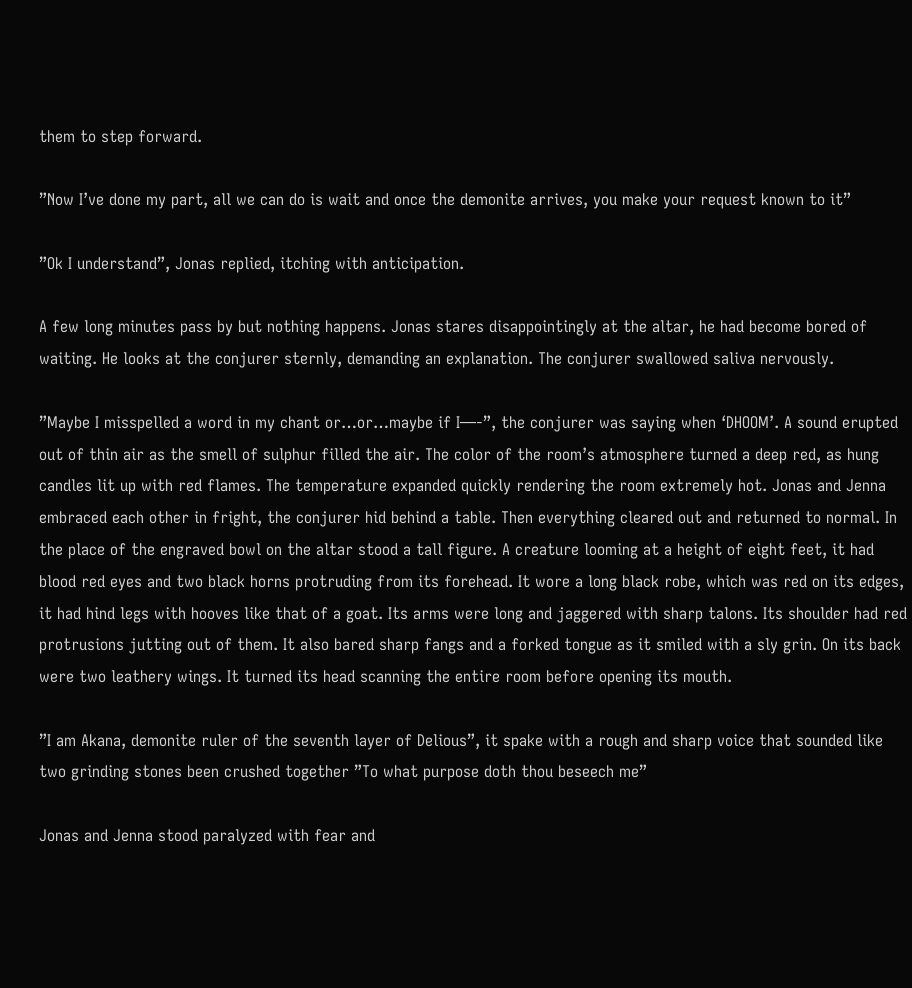them to step forward.

”Now I’ve done my part, all we can do is wait and once the demonite arrives, you make your request known to it”

”Ok I understand”, Jonas replied, itching with anticipation.

A few long minutes pass by but nothing happens. Jonas stares disappointingly at the altar, he had become bored of waiting. He looks at the conjurer sternly, demanding an explanation. The conjurer swallowed saliva nervously.

”Maybe I misspelled a word in my chant or…or…maybe if I—-”, the conjurer was saying when ‘DHOOM’. A sound erupted out of thin air as the smell of sulphur filled the air. The color of the room’s atmosphere turned a deep red, as hung candles lit up with red flames. The temperature expanded quickly rendering the room extremely hot. Jonas and Jenna embraced each other in fright, the conjurer hid behind a table. Then everything cleared out and returned to normal. In the place of the engraved bowl on the altar stood a tall figure. A creature looming at a height of eight feet, it had blood red eyes and two black horns protruding from its forehead. It wore a long black robe, which was red on its edges, it had hind legs with hooves like that of a goat. Its arms were long and jaggered with sharp talons. Its shoulder had red protrusions jutting out of them. It also bared sharp fangs and a forked tongue as it smiled with a sly grin. On its back were two leathery wings. It turned its head scanning the entire room before opening its mouth.

”I am Akana, demonite ruler of the seventh layer of Delious”, it spake with a rough and sharp voice that sounded like two grinding stones been crushed together ”To what purpose doth thou beseech me”

Jonas and Jenna stood paralyzed with fear and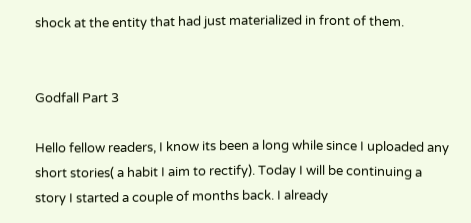shock at the entity that had just materialized in front of them.


Godfall Part 3

Hello fellow readers, I know its been a long while since I uploaded any short stories( a habit I aim to rectify). Today I will be continuing a story I started a couple of months back. I already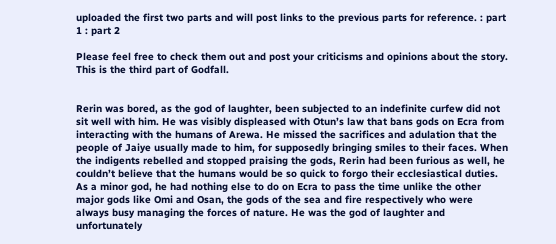uploaded the first two parts and will post links to the previous parts for reference. : part 1 : part 2

Please feel free to check them out and post your criticisms and opinions about the story. This is the third part of Godfall.


Rerin was bored, as the god of laughter, been subjected to an indefinite curfew did not sit well with him. He was visibly displeased with Otun’s law that bans gods on Ecra from interacting with the humans of Arewa. He missed the sacrifices and adulation that the people of Jaiye usually made to him, for supposedly bringing smiles to their faces. When the indigents rebelled and stopped praising the gods, Rerin had been furious as well, he couldn’t believe that the humans would be so quick to forgo their ecclesiastical duties. As a minor god, he had nothing else to do on Ecra to pass the time unlike the other major gods like Omi and Osan, the gods of the sea and fire respectively who were always busy managing the forces of nature. He was the god of laughter and unfortunately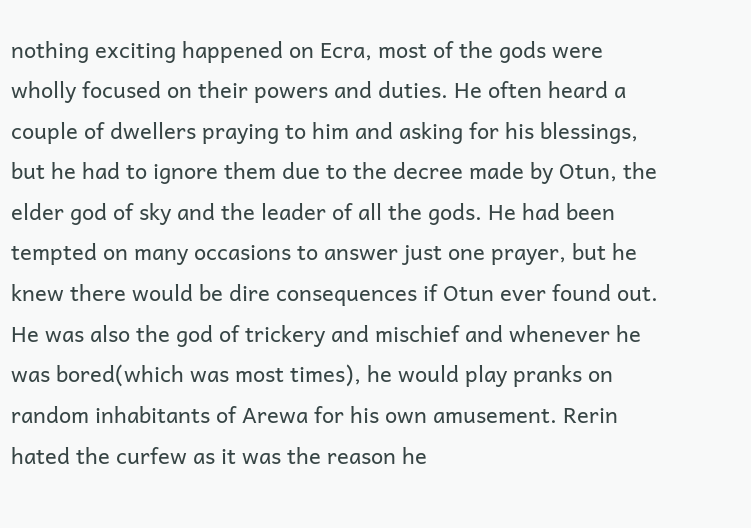nothing exciting happened on Ecra, most of the gods were wholly focused on their powers and duties. He often heard a couple of dwellers praying to him and asking for his blessings, but he had to ignore them due to the decree made by Otun, the elder god of sky and the leader of all the gods. He had been tempted on many occasions to answer just one prayer, but he knew there would be dire consequences if Otun ever found out. He was also the god of trickery and mischief and whenever he was bored(which was most times), he would play pranks on random inhabitants of Arewa for his own amusement. Rerin hated the curfew as it was the reason he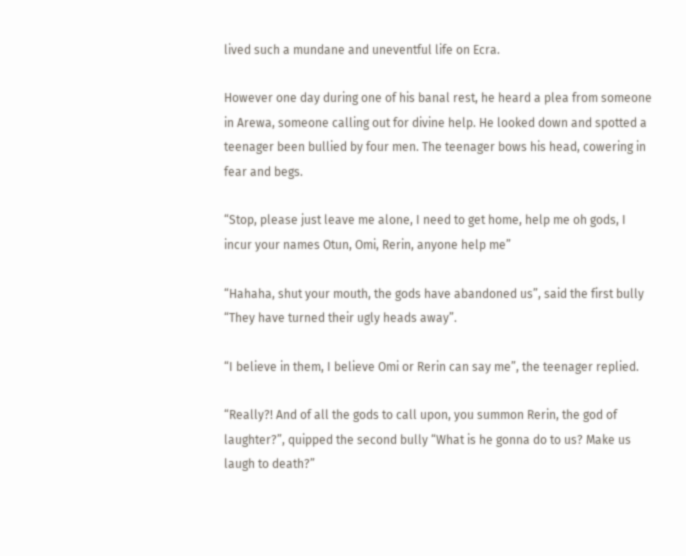lived such a mundane and uneventful life on Ecra.

However one day during one of his banal rest, he heard a plea from someone in Arewa, someone calling out for divine help. He looked down and spotted a teenager been bullied by four men. The teenager bows his head, cowering in fear and begs.

“Stop, please just leave me alone, I need to get home, help me oh gods, I incur your names Otun, Omi, Rerin, anyone help me”

“Hahaha, shut your mouth, the gods have abandoned us”, said the first bully “They have turned their ugly heads away”.

“I believe in them, I believe Omi or Rerin can say me”, the teenager replied.

“Really?! And of all the gods to call upon, you summon Rerin, the god of laughter?”, quipped the second bully “What is he gonna do to us? Make us laugh to death?”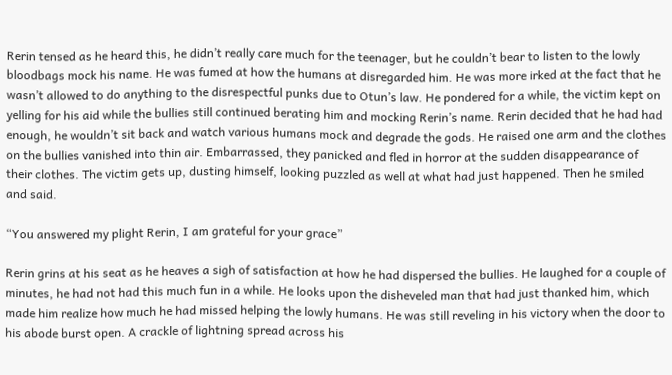Rerin tensed as he heard this, he didn’t really care much for the teenager, but he couldn’t bear to listen to the lowly bloodbags mock his name. He was fumed at how the humans at disregarded him. He was more irked at the fact that he wasn’t allowed to do anything to the disrespectful punks due to Otun’s law. He pondered for a while, the victim kept on yelling for his aid while the bullies still continued berating him and mocking Rerin’s name. Rerin decided that he had had enough, he wouldn’t sit back and watch various humans mock and degrade the gods. He raised one arm and the clothes on the bullies vanished into thin air. Embarrassed, they panicked and fled in horror at the sudden disappearance of their clothes. The victim gets up, dusting himself, looking puzzled as well at what had just happened. Then he smiled and said.

“You answered my plight Rerin, I am grateful for your grace”

Rerin grins at his seat as he heaves a sigh of satisfaction at how he had dispersed the bullies. He laughed for a couple of minutes, he had not had this much fun in a while. He looks upon the disheveled man that had just thanked him, which made him realize how much he had missed helping the lowly humans. He was still reveling in his victory when the door to his abode burst open. A crackle of lightning spread across his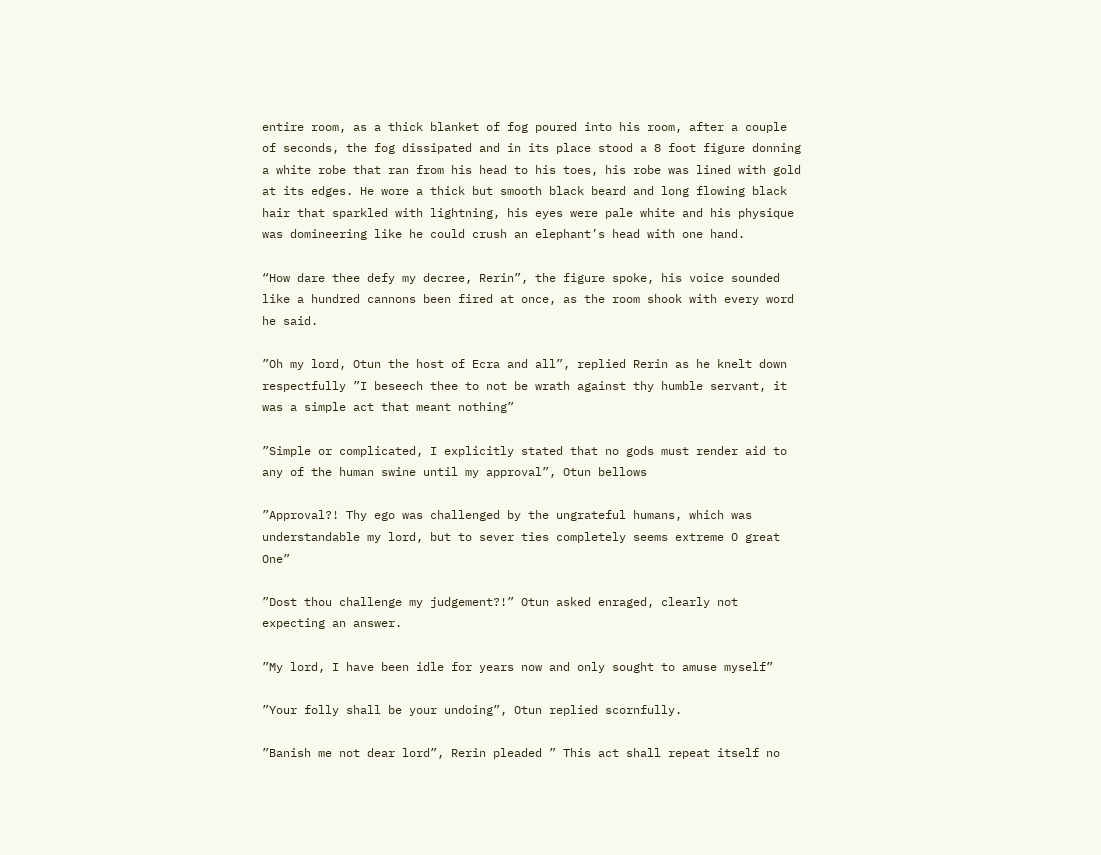entire room, as a thick blanket of fog poured into his room, after a couple of seconds, the fog dissipated and in its place stood a 8 foot figure donning a white robe that ran from his head to his toes, his robe was lined with gold at its edges. He wore a thick but smooth black beard and long flowing black hair that sparkled with lightning, his eyes were pale white and his physique was domineering like he could crush an elephant’s head with one hand.

“How dare thee defy my decree, Rerin”, the figure spoke, his voice sounded like a hundred cannons been fired at once, as the room shook with every word he said.

”Oh my lord, Otun the host of Ecra and all”, replied Rerin as he knelt down respectfully ”I beseech thee to not be wrath against thy humble servant, it was a simple act that meant nothing”

”Simple or complicated, I explicitly stated that no gods must render aid to any of the human swine until my approval”, Otun bellows

”Approval?! Thy ego was challenged by the ungrateful humans, which was understandable my lord, but to sever ties completely seems extreme O great One”

”Dost thou challenge my judgement?!” Otun asked enraged, clearly not expecting an answer.

”My lord, I have been idle for years now and only sought to amuse myself”

”Your folly shall be your undoing”, Otun replied scornfully.

”Banish me not dear lord”, Rerin pleaded ” This act shall repeat itself no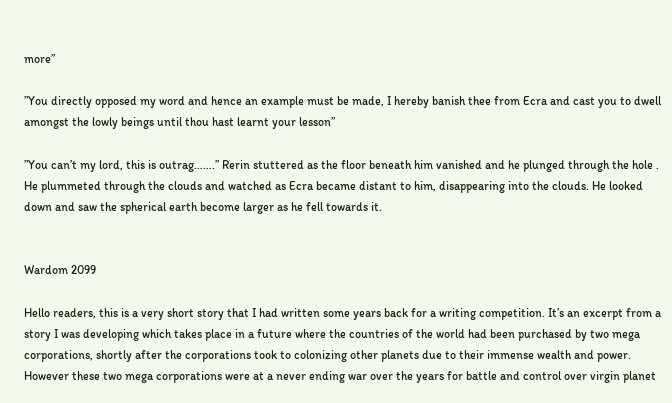more”

”You directly opposed my word and hence an example must be made, I hereby banish thee from Ecra and cast you to dwell amongst the lowly beings until thou hast learnt your lesson”

”You can’t my lord, this is outrag…….” Rerin stuttered as the floor beneath him vanished and he plunged through the hole . He plummeted through the clouds and watched as Ecra became distant to him, disappearing into the clouds. He looked down and saw the spherical earth become larger as he fell towards it.


Wardom 2099

Hello readers, this is a very short story that I had written some years back for a writing competition. It’s an excerpt from a story I was developing which takes place in a future where the countries of the world had been purchased by two mega corporations, shortly after the corporations took to colonizing other planets due to their immense wealth and power. However these two mega corporations were at a never ending war over the years for battle and control over virgin planet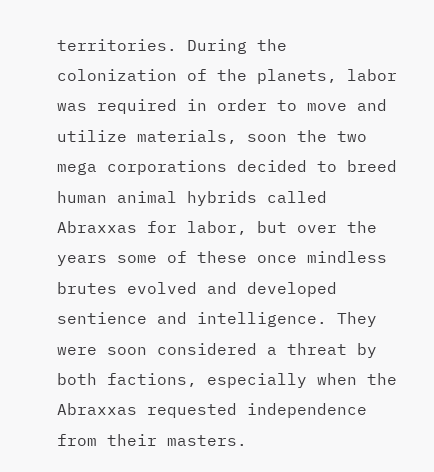territories. During the colonization of the planets, labor was required in order to move and utilize materials, soon the two mega corporations decided to breed human animal hybrids called Abraxxas for labor, but over the years some of these once mindless brutes evolved and developed sentience and intelligence. They were soon considered a threat by both factions, especially when the Abraxxas requested independence from their masters.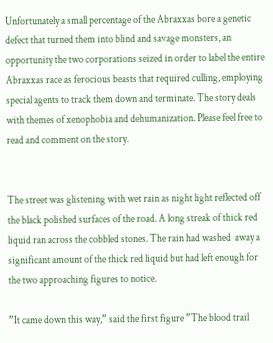Unfortunately a small percentage of the Abraxxas bore a genetic defect that turned them into blind and savage monsters, an opportunity the two corporations seized in order to label the entire Abraxxas race as ferocious beasts that required culling, employing special agents to track them down and terminate. The story deals with themes of xenophobia and dehumanization. Please feel free to read and comment on the story.


The street was glistening with wet rain as night light reflected off the black polished surfaces of the road. A long streak of thick red liquid ran across the cobbled stones. The rain had washed  away a significant amount of the thick red liquid but had left enough for the two approaching figures to notice.

”It came down this way,” said the first figure ”The blood trail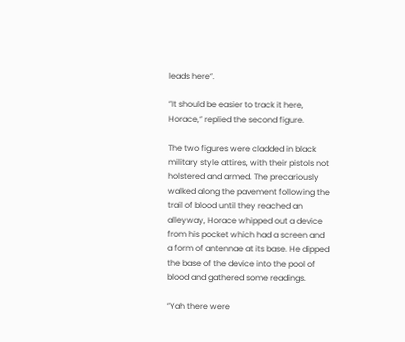leads here”.

”It should be easier to track it here, Horace,” replied the second figure.

The two figures were cladded in black military style attires, with their pistols not holstered and armed. The precariously walked along the pavement following the trail of blood until they reached an alleyway, Horace whipped out a device from his pocket which had a screen and a form of antennae at its base. He dipped the base of the device into the pool of blood and gathered some readings.

”Yah there were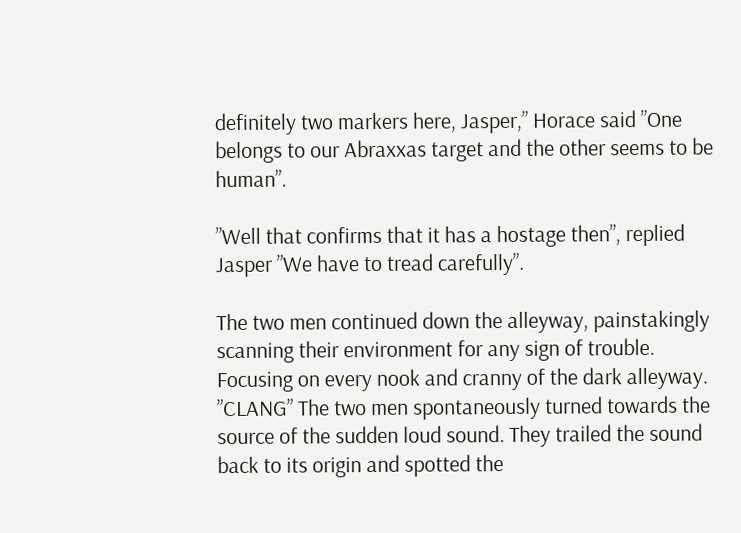definitely two markers here, Jasper,” Horace said ”One belongs to our Abraxxas target and the other seems to be human”.

”Well that confirms that it has a hostage then”, replied Jasper ”We have to tread carefully”.

The two men continued down the alleyway, painstakingly scanning their environment for any sign of trouble. Focusing on every nook and cranny of the dark alleyway. ”CLANG” The two men spontaneously turned towards the source of the sudden loud sound. They trailed the sound back to its origin and spotted the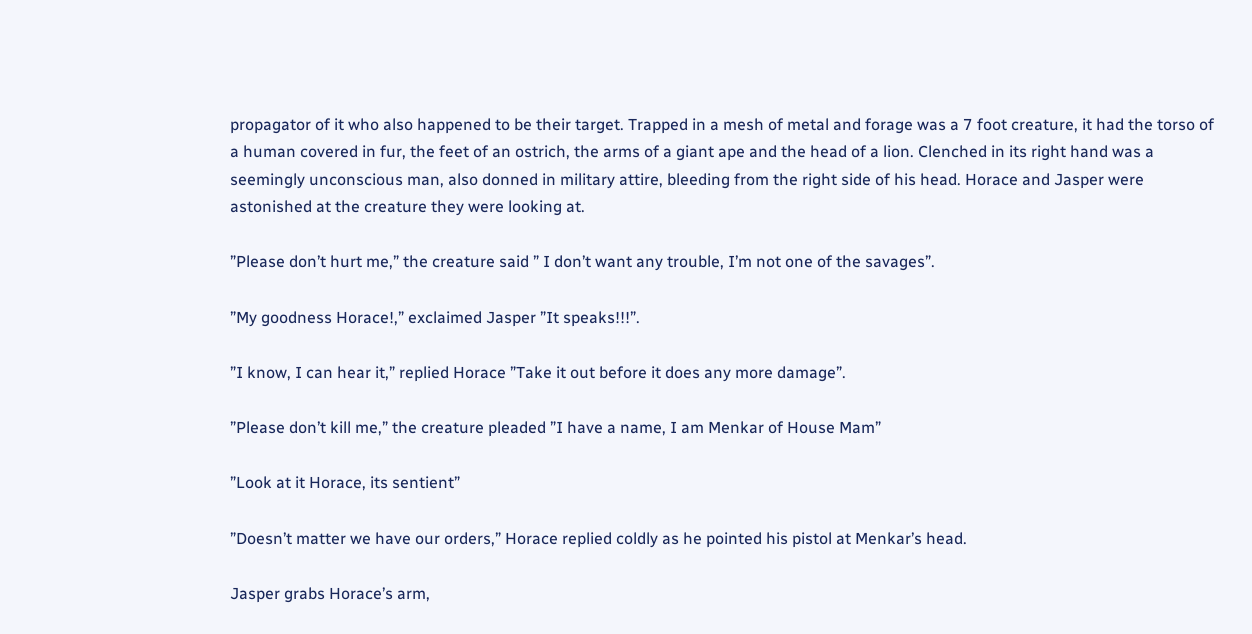propagator of it who also happened to be their target. Trapped in a mesh of metal and forage was a 7 foot creature, it had the torso of a human covered in fur, the feet of an ostrich, the arms of a giant ape and the head of a lion. Clenched in its right hand was a seemingly unconscious man, also donned in military attire, bleeding from the right side of his head. Horace and Jasper were astonished at the creature they were looking at.

”Please don’t hurt me,” the creature said ” I don’t want any trouble, I’m not one of the savages”.

”My goodness Horace!,” exclaimed Jasper ”It speaks!!!”.

”I know, I can hear it,” replied Horace ”Take it out before it does any more damage”.

”Please don’t kill me,” the creature pleaded ”I have a name, I am Menkar of House Mam”

”Look at it Horace, its sentient”

”Doesn’t matter we have our orders,” Horace replied coldly as he pointed his pistol at Menkar’s head.

Jasper grabs Horace’s arm,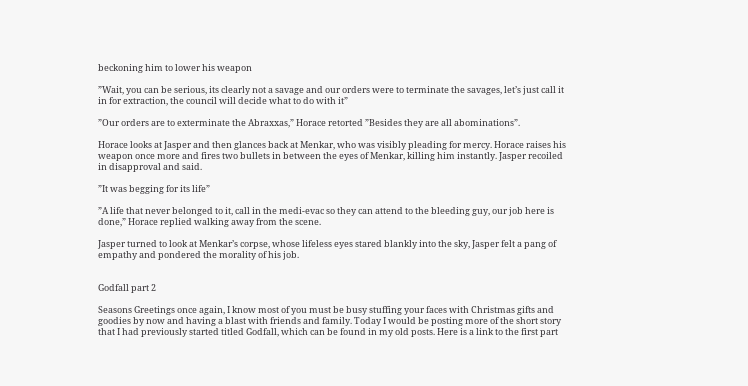beckoning him to lower his weapon

”Wait, you can be serious, its clearly not a savage and our orders were to terminate the savages, let’s just call it in for extraction, the council will decide what to do with it”

”Our orders are to exterminate the Abraxxas,” Horace retorted ”Besides they are all abominations”.

Horace looks at Jasper and then glances back at Menkar, who was visibly pleading for mercy. Horace raises his weapon once more and fires two bullets in between the eyes of Menkar, killing him instantly. Jasper recoiled in disapproval and said.

”It was begging for its life”

”A life that never belonged to it, call in the medi-evac so they can attend to the bleeding guy, our job here is done,” Horace replied walking away from the scene.

Jasper turned to look at Menkar’s corpse, whose lifeless eyes stared blankly into the sky, Jasper felt a pang of empathy and pondered the morality of his job.


Godfall part 2

Seasons Greetings once again, I know most of you must be busy stuffing your faces with Christmas gifts and goodies by now and having a blast with friends and family. Today I would be posting more of the short story that I had previously started titled Godfall, which can be found in my old posts. Here is a link to the first part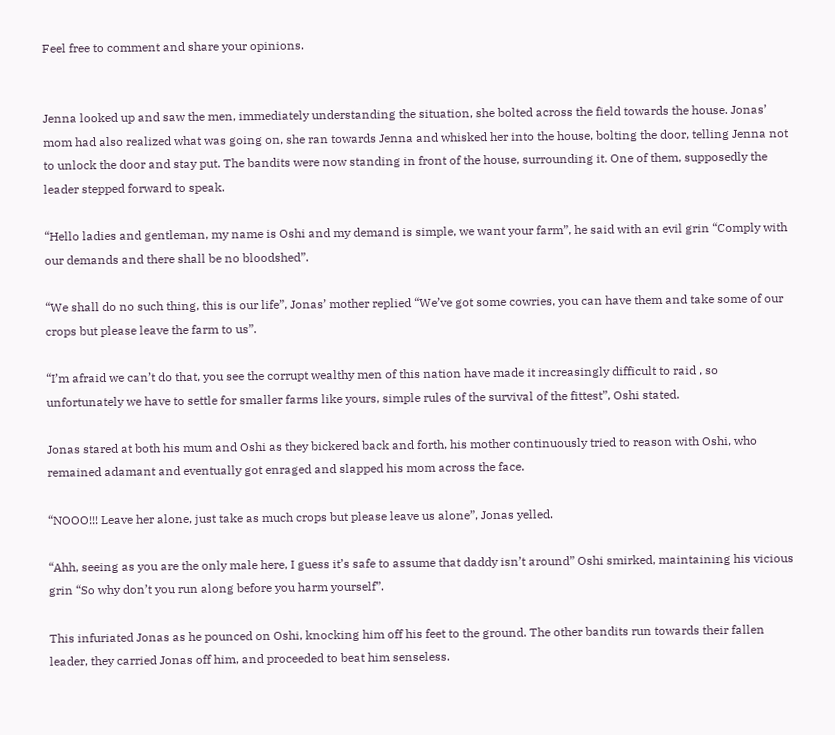Feel free to comment and share your opinions.


Jenna looked up and saw the men, immediately understanding the situation, she bolted across the field towards the house. Jonas’ mom had also realized what was going on, she ran towards Jenna and whisked her into the house, bolting the door, telling Jenna not to unlock the door and stay put. The bandits were now standing in front of the house, surrounding it. One of them, supposedly the leader stepped forward to speak.

“Hello ladies and gentleman, my name is Oshi and my demand is simple, we want your farm”, he said with an evil grin “Comply with our demands and there shall be no bloodshed”.

“We shall do no such thing, this is our life”, Jonas’ mother replied “We’ve got some cowries, you can have them and take some of our crops but please leave the farm to us”.

“I’m afraid we can’t do that, you see the corrupt wealthy men of this nation have made it increasingly difficult to raid , so unfortunately we have to settle for smaller farms like yours, simple rules of the survival of the fittest”, Oshi stated.

Jonas stared at both his mum and Oshi as they bickered back and forth, his mother continuously tried to reason with Oshi, who remained adamant and eventually got enraged and slapped his mom across the face.

“NOOO!!! Leave her alone, just take as much crops but please leave us alone”, Jonas yelled.

“Ahh, seeing as you are the only male here, I guess it’s safe to assume that daddy isn’t around” Oshi smirked, maintaining his vicious grin “So why don’t you run along before you harm yourself”.

This infuriated Jonas as he pounced on Oshi, knocking him off his feet to the ground. The other bandits run towards their fallen leader, they carried Jonas off him, and proceeded to beat him senseless.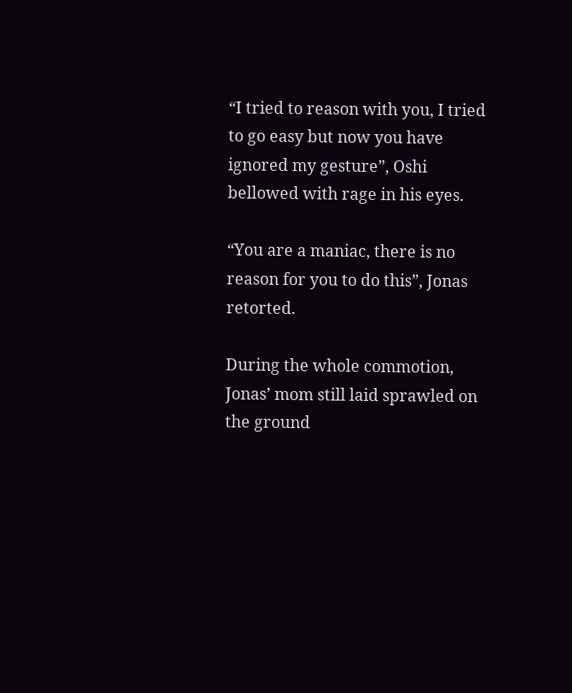“I tried to reason with you, I tried to go easy but now you have ignored my gesture”, Oshi bellowed with rage in his eyes.

“You are a maniac, there is no reason for you to do this”, Jonas retorted.

During the whole commotion, Jonas’ mom still laid sprawled on the ground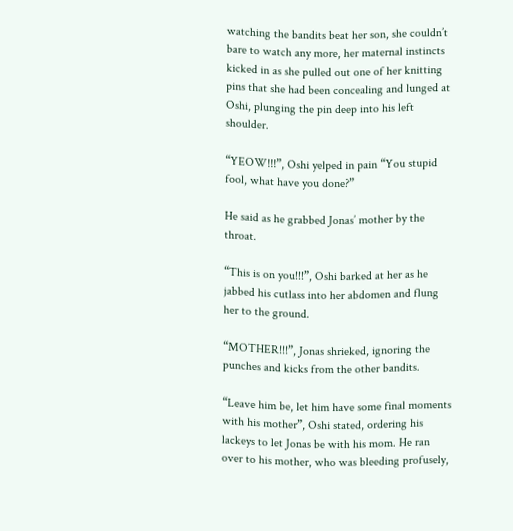watching the bandits beat her son, she couldn’t bare to watch any more, her maternal instincts kicked in as she pulled out one of her knitting pins that she had been concealing and lunged at Oshi, plunging the pin deep into his left shoulder.

“YEOW!!!”, Oshi yelped in pain “You stupid fool, what have you done?”

He said as he grabbed Jonas’ mother by the throat.

“This is on you!!!”, Oshi barked at her as he jabbed his cutlass into her abdomen and flung her to the ground.

“MOTHER!!!”, Jonas shrieked, ignoring the punches and kicks from the other bandits.

“Leave him be, let him have some final moments with his mother”, Oshi stated, ordering his lackeys to let Jonas be with his mom. He ran over to his mother, who was bleeding profusely,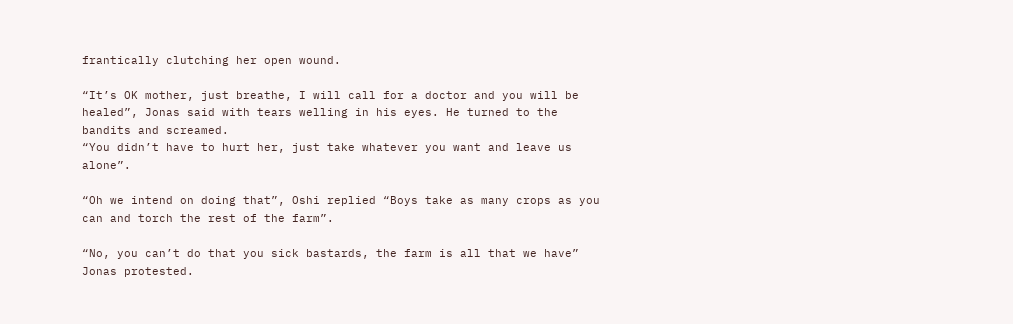frantically clutching her open wound.

“It’s OK mother, just breathe, I will call for a doctor and you will be healed”, Jonas said with tears welling in his eyes. He turned to the bandits and screamed.
“You didn’t have to hurt her, just take whatever you want and leave us alone”.

“Oh we intend on doing that”, Oshi replied “Boys take as many crops as you can and torch the rest of the farm”.

“No, you can’t do that you sick bastards, the farm is all that we have” Jonas protested.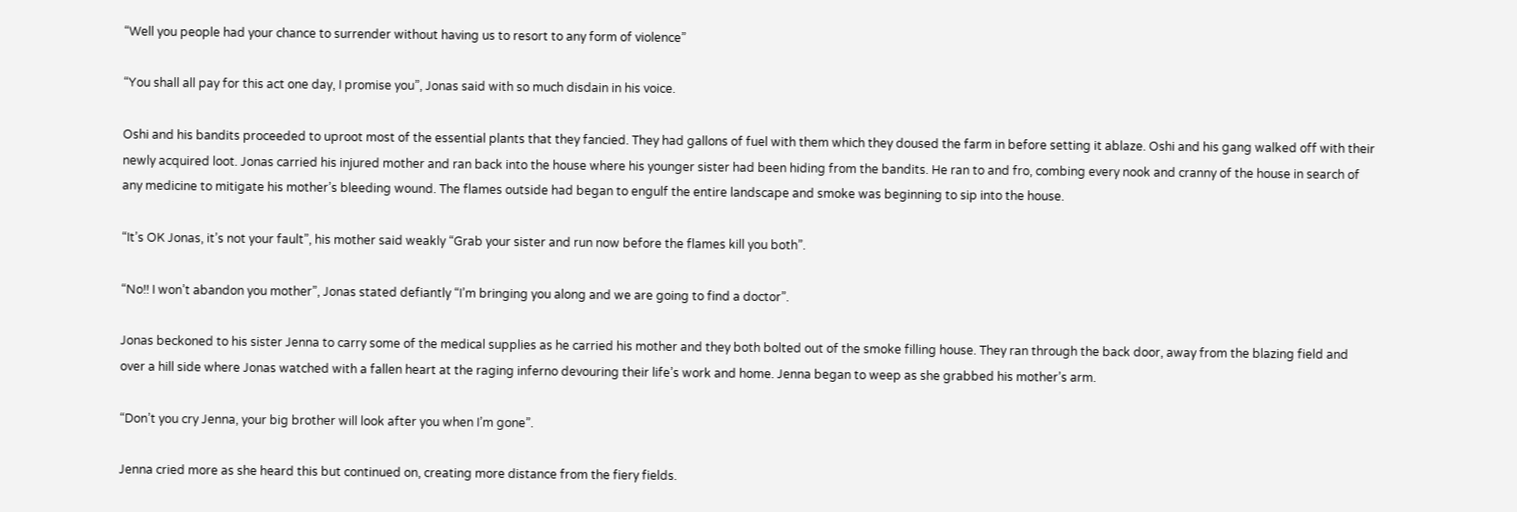“Well you people had your chance to surrender without having us to resort to any form of violence”

“You shall all pay for this act one day, I promise you”, Jonas said with so much disdain in his voice.

Oshi and his bandits proceeded to uproot most of the essential plants that they fancied. They had gallons of fuel with them which they doused the farm in before setting it ablaze. Oshi and his gang walked off with their newly acquired loot. Jonas carried his injured mother and ran back into the house where his younger sister had been hiding from the bandits. He ran to and fro, combing every nook and cranny of the house in search of any medicine to mitigate his mother’s bleeding wound. The flames outside had began to engulf the entire landscape and smoke was beginning to sip into the house.

“It’s OK Jonas, it’s not your fault”, his mother said weakly “Grab your sister and run now before the flames kill you both”.

“No!! I won’t abandon you mother”, Jonas stated defiantly “I’m bringing you along and we are going to find a doctor”.

Jonas beckoned to his sister Jenna to carry some of the medical supplies as he carried his mother and they both bolted out of the smoke filling house. They ran through the back door, away from the blazing field and over a hill side where Jonas watched with a fallen heart at the raging inferno devouring their life’s work and home. Jenna began to weep as she grabbed his mother’s arm.

“Don’t you cry Jenna, your big brother will look after you when I’m gone”.

Jenna cried more as she heard this but continued on, creating more distance from the fiery fields.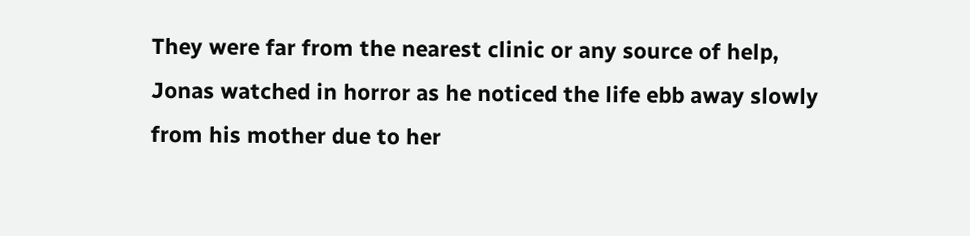They were far from the nearest clinic or any source of help, Jonas watched in horror as he noticed the life ebb away slowly from his mother due to her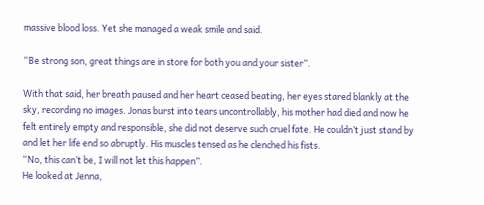massive blood loss. Yet she managed a weak smile and said.

“Be strong son, great things are in store for both you and your sister”.

With that said, her breath paused and her heart ceased beating, her eyes stared blankly at the sky, recording no images. Jonas burst into tears uncontrollably, his mother had died and now he felt entirely empty and responsible, she did not deserve such cruel fate. He couldn’t just stand by and let her life end so abruptly. His muscles tensed as he clenched his fists.
“No, this can’t be, I will not let this happen”.
He looked at Jenna,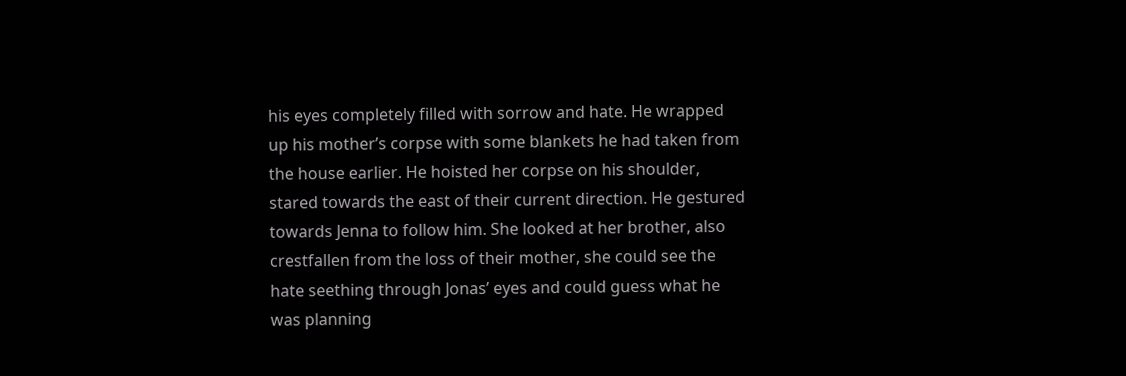his eyes completely filled with sorrow and hate. He wrapped up his mother’s corpse with some blankets he had taken from the house earlier. He hoisted her corpse on his shoulder, stared towards the east of their current direction. He gestured towards Jenna to follow him. She looked at her brother, also crestfallen from the loss of their mother, she could see the hate seething through Jonas’ eyes and could guess what he was planning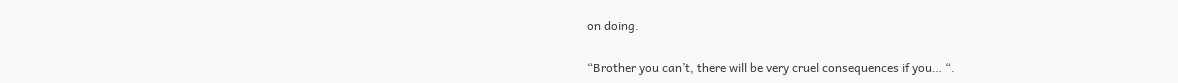on doing.

“Brother you can’t, there will be very cruel consequences if you… “.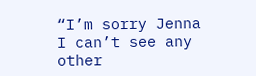“I’m sorry Jenna I can’t see any other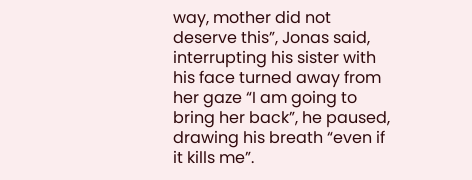way, mother did not deserve this”, Jonas said, interrupting his sister with his face turned away from her gaze “I am going to bring her back”, he paused, drawing his breath “even if it kills me”.